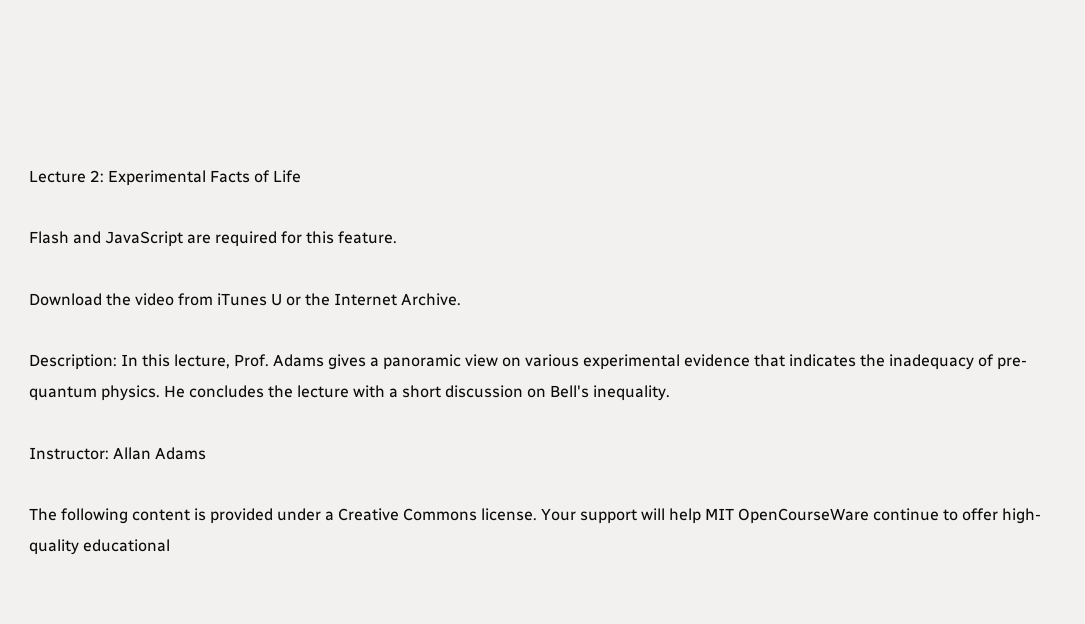Lecture 2: Experimental Facts of Life

Flash and JavaScript are required for this feature.

Download the video from iTunes U or the Internet Archive.

Description: In this lecture, Prof. Adams gives a panoramic view on various experimental evidence that indicates the inadequacy of pre-quantum physics. He concludes the lecture with a short discussion on Bell's inequality.

Instructor: Allan Adams

The following content is provided under a Creative Commons license. Your support will help MIT OpenCourseWare continue to offer high-quality educational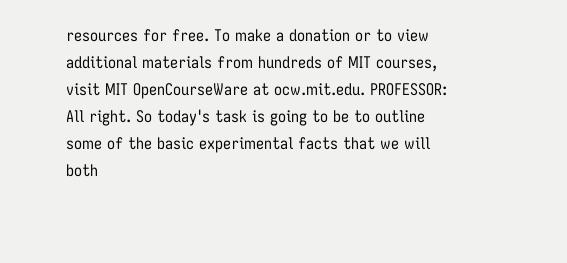resources for free. To make a donation or to view additional materials from hundreds of MIT courses, visit MIT OpenCourseWare at ocw.mit.edu. PROFESSOR: All right. So today's task is going to be to outline some of the basic experimental facts that we will both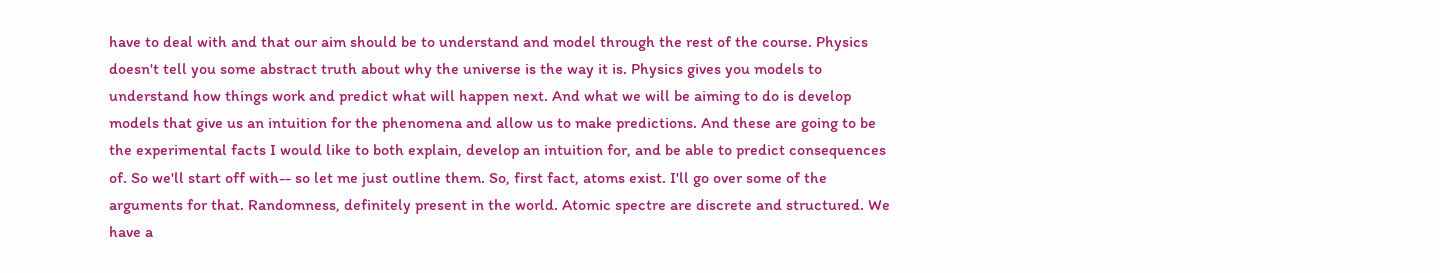have to deal with and that our aim should be to understand and model through the rest of the course. Physics doesn't tell you some abstract truth about why the universe is the way it is. Physics gives you models to understand how things work and predict what will happen next. And what we will be aiming to do is develop models that give us an intuition for the phenomena and allow us to make predictions. And these are going to be the experimental facts I would like to both explain, develop an intuition for, and be able to predict consequences of. So we'll start off with-- so let me just outline them. So, first fact, atoms exist. I'll go over some of the arguments for that. Randomness, definitely present in the world. Atomic spectre are discrete and structured. We have a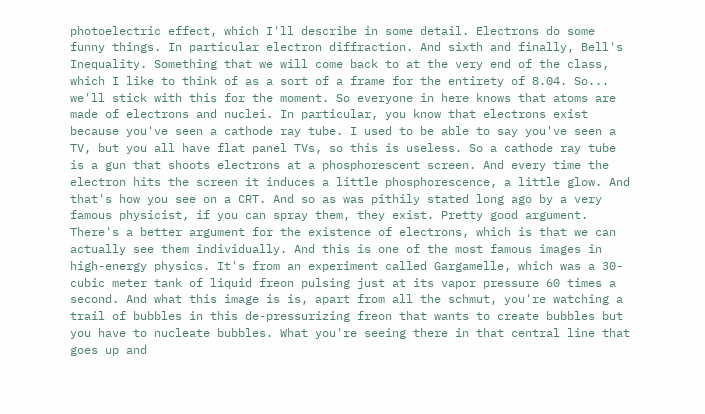photoelectric effect, which I'll describe in some detail. Electrons do some funny things. In particular electron diffraction. And sixth and finally, Bell's Inequality. Something that we will come back to at the very end of the class, which I like to think of as a sort of a frame for the entirety of 8.04. So... we'll stick with this for the moment. So everyone in here knows that atoms are made of electrons and nuclei. In particular, you know that electrons exist because you've seen a cathode ray tube. I used to be able to say you've seen a TV, but you all have flat panel TVs, so this is useless. So a cathode ray tube is a gun that shoots electrons at a phosphorescent screen. And every time the electron hits the screen it induces a little phosphorescence, a little glow. And that's how you see on a CRT. And so as was pithily stated long ago by a very famous physicist, if you can spray them, they exist. Pretty good argument. There's a better argument for the existence of electrons, which is that we can actually see them individually. And this is one of the most famous images in high-energy physics. It's from an experiment called Gargamelle, which was a 30-cubic meter tank of liquid freon pulsing just at its vapor pressure 60 times a second. And what this image is is, apart from all the schmut, you're watching a trail of bubbles in this de-pressurizing freon that wants to create bubbles but you have to nucleate bubbles. What you're seeing there in that central line that goes up and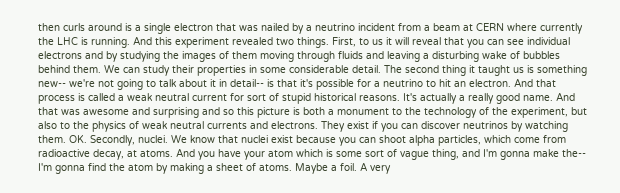then curls around is a single electron that was nailed by a neutrino incident from a beam at CERN where currently the LHC is running. And this experiment revealed two things. First, to us it will reveal that you can see individual electrons and by studying the images of them moving through fluids and leaving a disturbing wake of bubbles behind them. We can study their properties in some considerable detail. The second thing it taught us is something new-- we're not going to talk about it in detail-- is that it's possible for a neutrino to hit an electron. And that process is called a weak neutral current for sort of stupid historical reasons. It's actually a really good name. And that was awesome and surprising and so this picture is both a monument to the technology of the experiment, but also to the physics of weak neutral currents and electrons. They exist if you can discover neutrinos by watching them. OK. Secondly, nuclei. We know that nuclei exist because you can shoot alpha particles, which come from radioactive decay, at atoms. And you have your atom which is some sort of vague thing, and I'm gonna make the-- I'm gonna find the atom by making a sheet of atoms. Maybe a foil. A very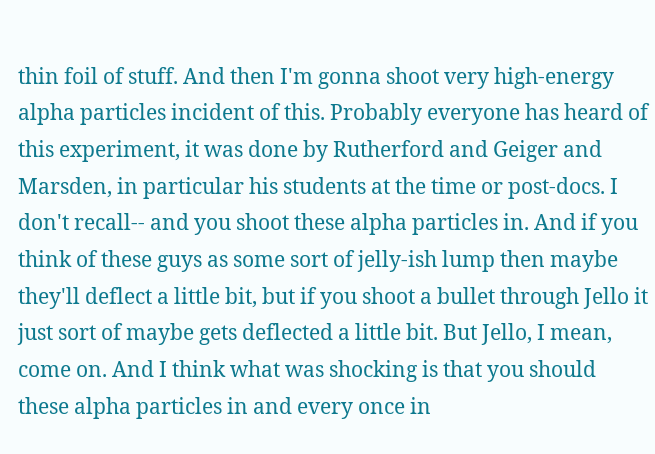thin foil of stuff. And then I'm gonna shoot very high-energy alpha particles incident of this. Probably everyone has heard of this experiment, it was done by Rutherford and Geiger and Marsden, in particular his students at the time or post-docs. I don't recall-- and you shoot these alpha particles in. And if you think of these guys as some sort of jelly-ish lump then maybe they'll deflect a little bit, but if you shoot a bullet through Jello it just sort of maybe gets deflected a little bit. But Jello, I mean, come on. And I think what was shocking is that you should these alpha particles in and every once in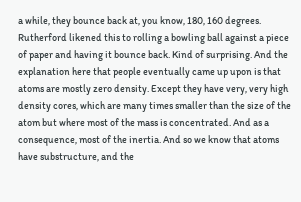a while, they bounce back at, you know, 180, 160 degrees. Rutherford likened this to rolling a bowling ball against a piece of paper and having it bounce back. Kind of surprising. And the explanation here that people eventually came up upon is that atoms are mostly zero density. Except they have very, very high density cores, which are many times smaller than the size of the atom but where most of the mass is concentrated. And as a consequence, most of the inertia. And so we know that atoms have substructure, and the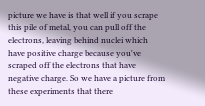picture we have is that well if you scrape this pile of metal, you can pull off the electrons, leaving behind nuclei which have positive charge because you've scraped off the electrons that have negative charge. So we have a picture from these experiments that there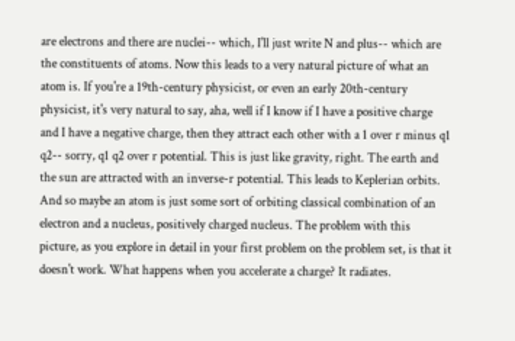are electrons and there are nuclei-- which, I'll just write N and plus-- which are the constituents of atoms. Now this leads to a very natural picture of what an atom is. If you're a 19th-century physicist, or even an early 20th-century physicist, it's very natural to say, aha, well if I know if I have a positive charge and I have a negative charge, then they attract each other with a 1 over r minus q1 q2-- sorry, q1 q2 over r potential. This is just like gravity, right. The earth and the sun are attracted with an inverse-r potential. This leads to Keplerian orbits. And so maybe an atom is just some sort of orbiting classical combination of an electron and a nucleus, positively charged nucleus. The problem with this picture, as you explore in detail in your first problem on the problem set, is that it doesn't work. What happens when you accelerate a charge? It radiates.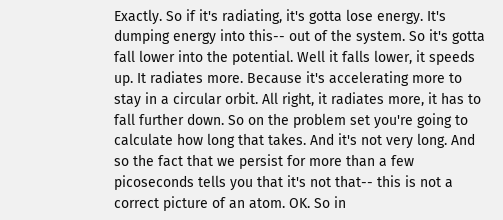Exactly. So if it's radiating, it's gotta lose energy. It's dumping energy into this-- out of the system. So it's gotta fall lower into the potential. Well it falls lower, it speeds up. It radiates more. Because it's accelerating more to stay in a circular orbit. All right, it radiates more, it has to fall further down. So on the problem set you're going to calculate how long that takes. And it's not very long. And so the fact that we persist for more than a few picoseconds tells you that it's not that-- this is not a correct picture of an atom. OK. So in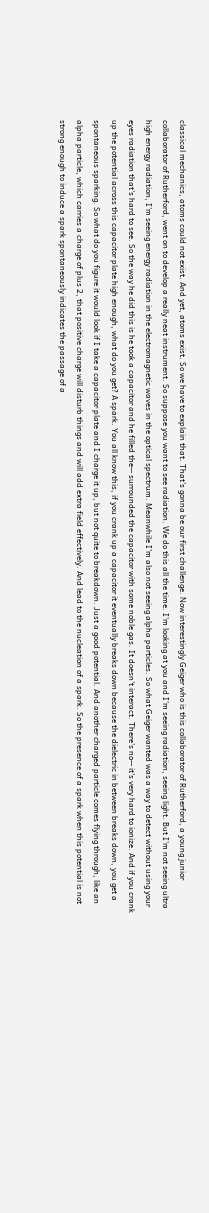classical mechanics, atoms could not exist. And yet, atoms exist. So we have to explain that. That's gonna be our first challenge. Now interestingly Geiger who is this collaborator of Rutherford, a young junior collaborator of Rutherford, went on to develop a really neat instrument. So suppose you want to see radiation. We do this all the time. I'm looking at you and I'm seeing radiation, seeing light. But I'm not seeing ultra high energy radiation, I'm seeing energy radiation in the electromagnetic waves in the optical spectrum. Meanwhile I'm also not seeing alpha particles. So what Geiger wanted was a way to detect without using your eyes radiation that's hard to see. So the way he did this is he took a capacitor and he filled the-- surrounded the capacitor with some noble gas. It doesn't interact. There's no-- it's very hard to ionize. And if you crank up the potential across this capacitor plate high enough, what do you get? A spark. You all know this, if you crank up a capacitor it eventually breaks down because the dielectric in between breaks down, you get a spontaneous sparking. So what do you figure it would look if I take a capacitor plate and I charge it up, but not quite to breakdown. Just a good potential. And another charged particle comes flying through, like an alpha particle, which carries a charge of plus 2, that positive charge will disturb things and will add extra field effectively. And lead to the nucleation of a spark. So the presence of a spark when this potential is not strong enough to induce a spark spontaneously indicates the passage of a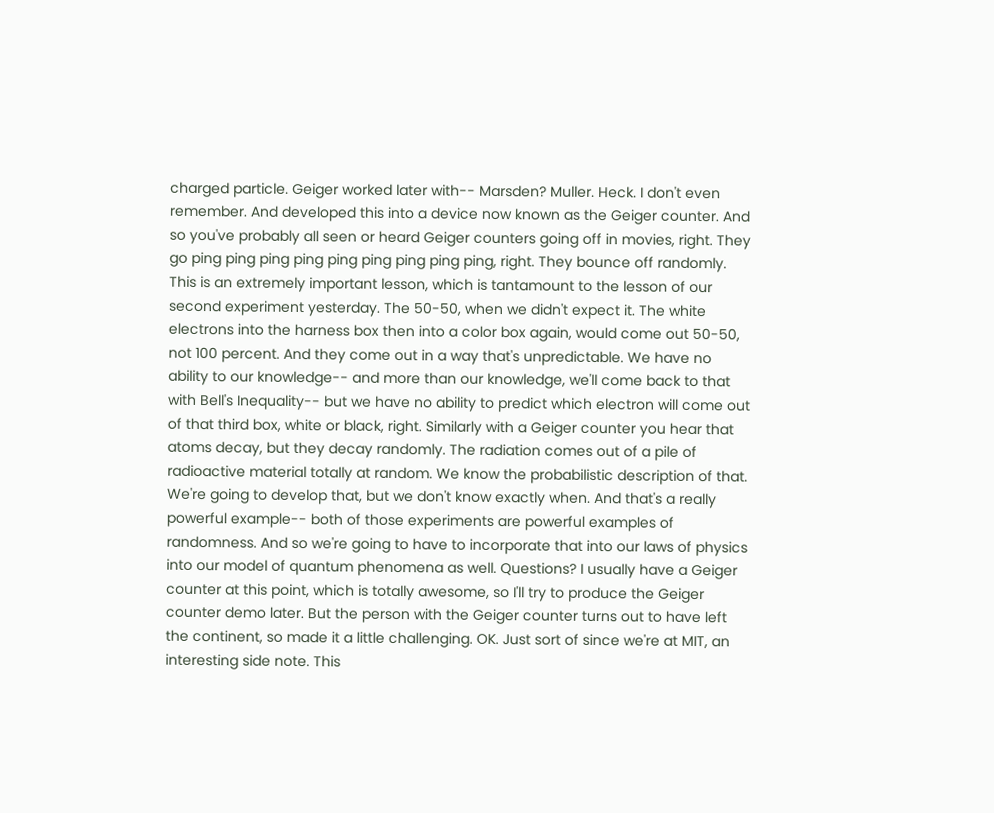charged particle. Geiger worked later with-- Marsden? Muller. Heck. I don't even remember. And developed this into a device now known as the Geiger counter. And so you've probably all seen or heard Geiger counters going off in movies, right. They go ping ping ping ping ping ping ping ping ping, right. They bounce off randomly. This is an extremely important lesson, which is tantamount to the lesson of our second experiment yesterday. The 50-50, when we didn't expect it. The white electrons into the harness box then into a color box again, would come out 50-50, not 100 percent. And they come out in a way that's unpredictable. We have no ability to our knowledge-- and more than our knowledge, we'll come back to that with Bell's Inequality-- but we have no ability to predict which electron will come out of that third box, white or black, right. Similarly with a Geiger counter you hear that atoms decay, but they decay randomly. The radiation comes out of a pile of radioactive material totally at random. We know the probabilistic description of that. We're going to develop that, but we don't know exactly when. And that's a really powerful example-- both of those experiments are powerful examples of randomness. And so we're going to have to incorporate that into our laws of physics into our model of quantum phenomena as well. Questions? I usually have a Geiger counter at this point, which is totally awesome, so I'll try to produce the Geiger counter demo later. But the person with the Geiger counter turns out to have left the continent, so made it a little challenging. OK. Just sort of since we're at MIT, an interesting side note. This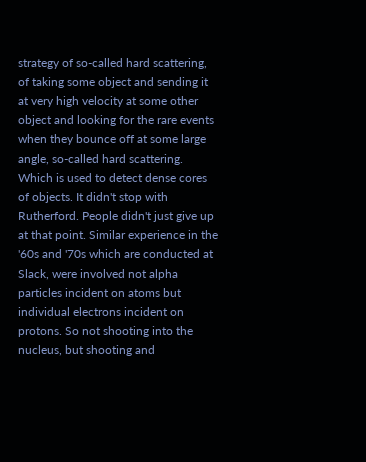strategy of so-called hard scattering, of taking some object and sending it at very high velocity at some other object and looking for the rare events when they bounce off at some large angle, so-called hard scattering. Which is used to detect dense cores of objects. It didn't stop with Rutherford. People didn't just give up at that point. Similar experience in the '60s and '70s which are conducted at Slack, were involved not alpha particles incident on atoms but individual electrons incident on protons. So not shooting into the nucleus, but shooting and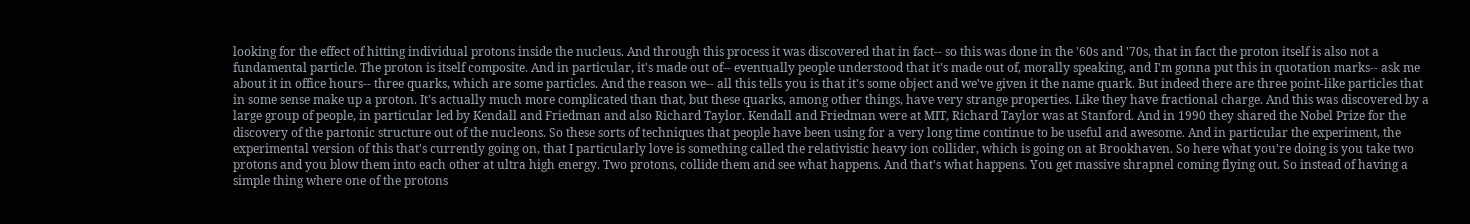looking for the effect of hitting individual protons inside the nucleus. And through this process it was discovered that in fact-- so this was done in the '60s and '70s, that in fact the proton itself is also not a fundamental particle. The proton is itself composite. And in particular, it's made out of-- eventually people understood that it's made out of, morally speaking, and I'm gonna put this in quotation marks-- ask me about it in office hours-- three quarks, which are some particles. And the reason we-- all this tells you is that it's some object and we've given it the name quark. But indeed there are three point-like particles that in some sense make up a proton. It's actually much more complicated than that, but these quarks, among other things, have very strange properties. Like they have fractional charge. And this was discovered by a large group of people, in particular led by Kendall and Friedman and also Richard Taylor. Kendall and Friedman were at MIT, Richard Taylor was at Stanford. And in 1990 they shared the Nobel Prize for the discovery of the partonic structure out of the nucleons. So these sorts of techniques that people have been using for a very long time continue to be useful and awesome. And in particular the experiment, the experimental version of this that's currently going on, that I particularly love is something called the relativistic heavy ion collider, which is going on at Brookhaven. So here what you're doing is you take two protons and you blow them into each other at ultra high energy. Two protons, collide them and see what happens. And that's what happens. You get massive shrapnel coming flying out. So instead of having a simple thing where one of the protons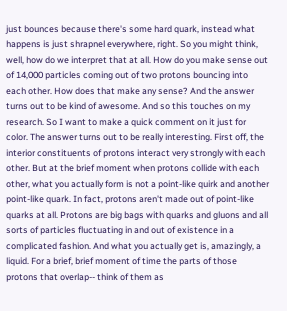just bounces because there's some hard quark, instead what happens is just shrapnel everywhere, right. So you might think, well, how do we interpret that at all. How do you make sense out of 14,000 particles coming out of two protons bouncing into each other. How does that make any sense? And the answer turns out to be kind of awesome. And so this touches on my research. So I want to make a quick comment on it just for color. The answer turns out to be really interesting. First off, the interior constituents of protons interact very strongly with each other. But at the brief moment when protons collide with each other, what you actually form is not a point-like quirk and another point-like quark. In fact, protons aren't made out of point-like quarks at all. Protons are big bags with quarks and gluons and all sorts of particles fluctuating in and out of existence in a complicated fashion. And what you actually get is, amazingly, a liquid. For a brief, brief moment of time the parts of those protons that overlap-- think of them as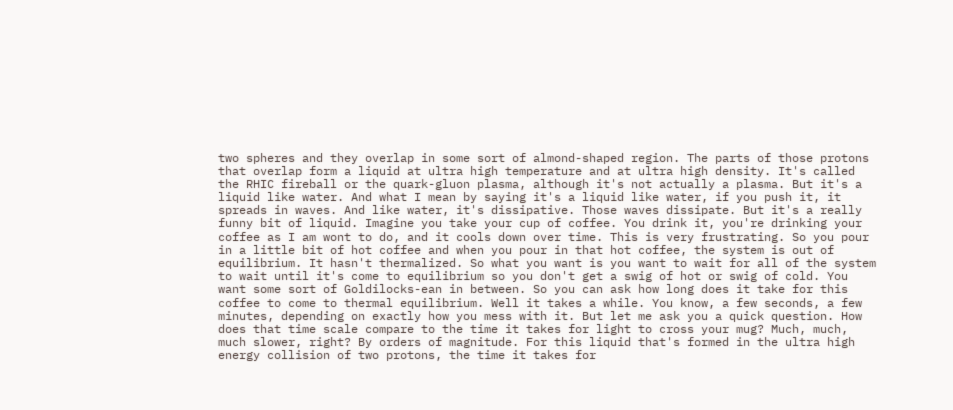two spheres and they overlap in some sort of almond-shaped region. The parts of those protons that overlap form a liquid at ultra high temperature and at ultra high density. It's called the RHIC fireball or the quark-gluon plasma, although it's not actually a plasma. But it's a liquid like water. And what I mean by saying it's a liquid like water, if you push it, it spreads in waves. And like water, it's dissipative. Those waves dissipate. But it's a really funny bit of liquid. Imagine you take your cup of coffee. You drink it, you're drinking your coffee as I am wont to do, and it cools down over time. This is very frustrating. So you pour in a little bit of hot coffee and when you pour in that hot coffee, the system is out of equilibrium. It hasn't thermalized. So what you want is you want to wait for all of the system to wait until it's come to equilibrium so you don't get a swig of hot or swig of cold. You want some sort of Goldilocks-ean in between. So you can ask how long does it take for this coffee to come to thermal equilibrium. Well it takes a while. You know, a few seconds, a few minutes, depending on exactly how you mess with it. But let me ask you a quick question. How does that time scale compare to the time it takes for light to cross your mug? Much, much, much slower, right? By orders of magnitude. For this liquid that's formed in the ultra high energy collision of two protons, the time it takes for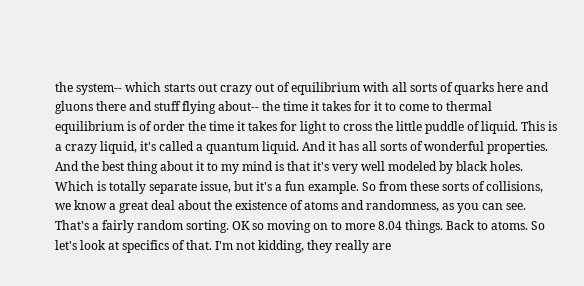the system-- which starts out crazy out of equilibrium with all sorts of quarks here and gluons there and stuff flying about-- the time it takes for it to come to thermal equilibrium is of order the time it takes for light to cross the little puddle of liquid. This is a crazy liquid, it's called a quantum liquid. And it has all sorts of wonderful properties. And the best thing about it to my mind is that it's very well modeled by black holes. Which is totally separate issue, but it's a fun example. So from these sorts of collisions, we know a great deal about the existence of atoms and randomness, as you can see. That's a fairly random sorting. OK so moving on to more 8.04 things. Back to atoms. So let's look at specifics of that. I'm not kidding, they really are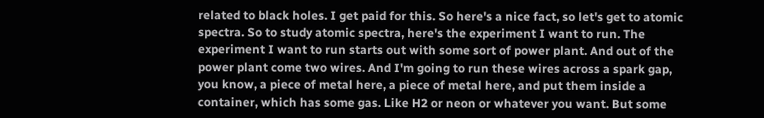related to black holes. I get paid for this. So here's a nice fact, so let's get to atomic spectra. So to study atomic spectra, here's the experiment I want to run. The experiment I want to run starts out with some sort of power plant. And out of the power plant come two wires. And I'm going to run these wires across a spark gap, you know, a piece of metal here, a piece of metal here, and put them inside a container, which has some gas. Like H2 or neon or whatever you want. But some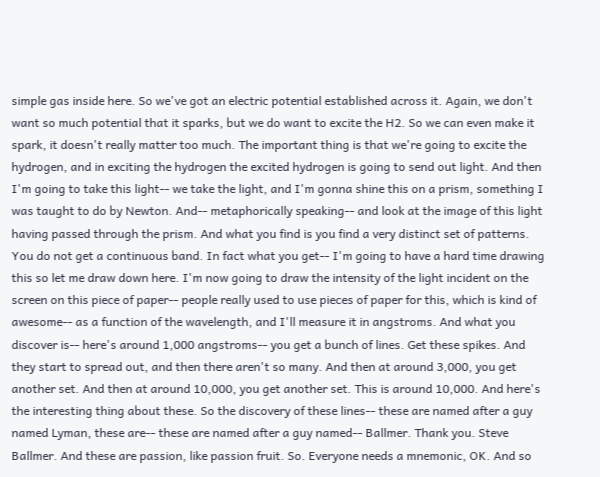simple gas inside here. So we've got an electric potential established across it. Again, we don't want so much potential that it sparks, but we do want to excite the H2. So we can even make it spark, it doesn't really matter too much. The important thing is that we're going to excite the hydrogen, and in exciting the hydrogen the excited hydrogen is going to send out light. And then I'm going to take this light-- we take the light, and I'm gonna shine this on a prism, something I was taught to do by Newton. And-- metaphorically speaking-- and look at the image of this light having passed through the prism. And what you find is you find a very distinct set of patterns. You do not get a continuous band. In fact what you get-- I'm going to have a hard time drawing this so let me draw down here. I'm now going to draw the intensity of the light incident on the screen on this piece of paper-- people really used to use pieces of paper for this, which is kind of awesome-- as a function of the wavelength, and I'll measure it in angstroms. And what you discover is-- here's around 1,000 angstroms-- you get a bunch of lines. Get these spikes. And they start to spread out, and then there aren't so many. And then at around 3,000, you get another set. And then at around 10,000, you get another set. This is around 10,000. And here's the interesting thing about these. So the discovery of these lines-- these are named after a guy named Lyman, these are-- these are named after a guy named-- Ballmer. Thank you. Steve Ballmer. And these are passion, like passion fruit. So. Everyone needs a mnemonic, OK. And so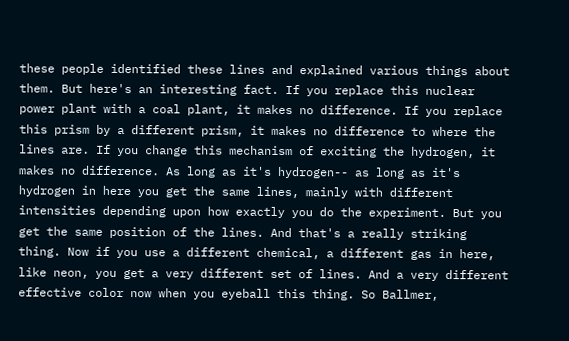these people identified these lines and explained various things about them. But here's an interesting fact. If you replace this nuclear power plant with a coal plant, it makes no difference. If you replace this prism by a different prism, it makes no difference to where the lines are. If you change this mechanism of exciting the hydrogen, it makes no difference. As long as it's hydrogen-- as long as it's hydrogen in here you get the same lines, mainly with different intensities depending upon how exactly you do the experiment. But you get the same position of the lines. And that's a really striking thing. Now if you use a different chemical, a different gas in here, like neon, you get a very different set of lines. And a very different effective color now when you eyeball this thing. So Ballmer,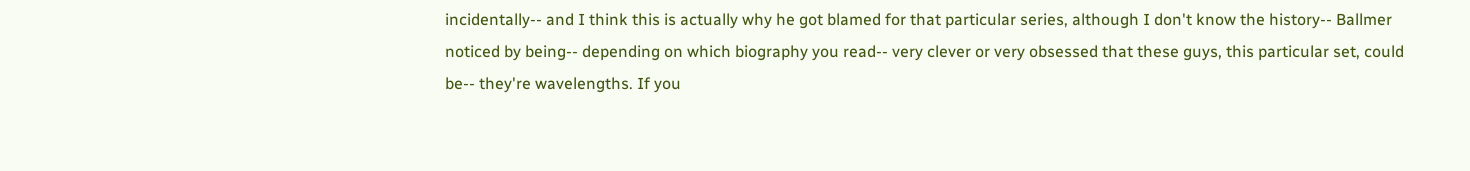incidentally-- and I think this is actually why he got blamed for that particular series, although I don't know the history-- Ballmer noticed by being-- depending on which biography you read-- very clever or very obsessed that these guys, this particular set, could be-- they're wavelengths. If you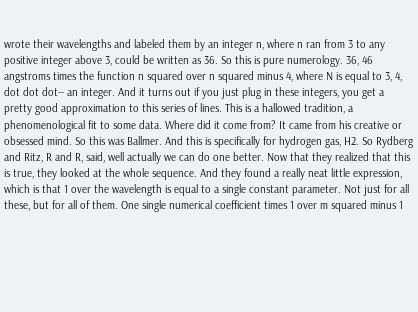wrote their wavelengths and labeled them by an integer n, where n ran from 3 to any positive integer above 3, could be written as 36. So this is pure numerology. 36, 46 angstroms times the function n squared over n squared minus 4, where N is equal to 3, 4, dot dot dot-- an integer. And it turns out if you just plug in these integers, you get a pretty good approximation to this series of lines. This is a hallowed tradition, a phenomenological fit to some data. Where did it come from? It came from his creative or obsessed mind. So this was Ballmer. And this is specifically for hydrogen gas, H2. So Rydberg and Ritz, R and R, said, well actually we can do one better. Now that they realized that this is true, they looked at the whole sequence. And they found a really neat little expression, which is that 1 over the wavelength is equal to a single constant parameter. Not just for all these, but for all of them. One single numerical coefficient times 1 over m squared minus 1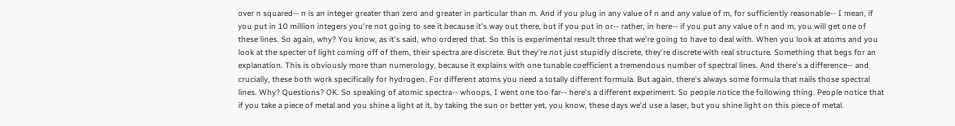over n squared-- n is an integer greater than zero and greater in particular than m. And if you plug in any value of n and any value of m, for sufficiently reasonable-- I mean, if you put in 10 million integers you're not going to see it because it's way out there, but if you put in or-- rather, in here-- if you put any value of n and m, you will get one of these lines. So again, why? You know, as it's said, who ordered that. So this is experimental result three that we're going to have to deal with. When you look at atoms and you look at the specter of light coming off of them, their spectra are discrete. But they're not just stupidly discrete, they're discrete with real structure. Something that begs for an explanation. This is obviously more than numerology, because it explains with one tunable coefficient a tremendous number of spectral lines. And there's a difference-- and crucially, these both work specifically for hydrogen. For different atoms you need a totally different formula. But again, there's always some formula that nails those spectral lines. Why? Questions? OK. So speaking of atomic spectra-- whoops, I went one too far-- here's a different experiment. So people notice the following thing. People notice that if you take a piece of metal and you shine a light at it, by taking the sun or better yet, you know, these days we'd use a laser, but you shine light on this piece of metal.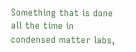Something that is done all the time in condensed matter labs,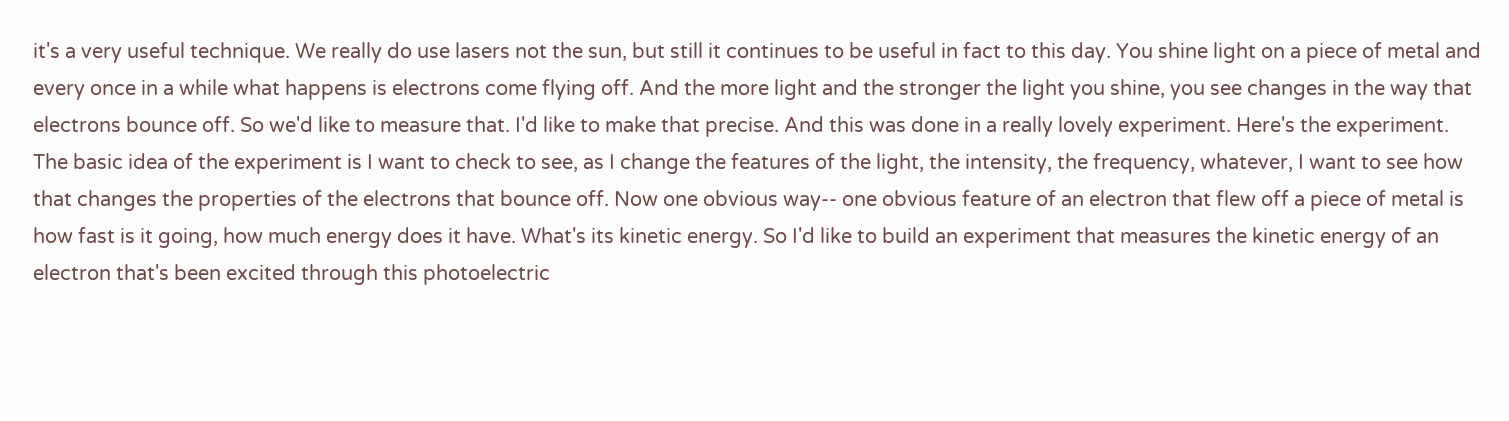it's a very useful technique. We really do use lasers not the sun, but still it continues to be useful in fact to this day. You shine light on a piece of metal and every once in a while what happens is electrons come flying off. And the more light and the stronger the light you shine, you see changes in the way that electrons bounce off. So we'd like to measure that. I'd like to make that precise. And this was done in a really lovely experiment. Here's the experiment. The basic idea of the experiment is I want to check to see, as I change the features of the light, the intensity, the frequency, whatever, I want to see how that changes the properties of the electrons that bounce off. Now one obvious way-- one obvious feature of an electron that flew off a piece of metal is how fast is it going, how much energy does it have. What's its kinetic energy. So I'd like to build an experiment that measures the kinetic energy of an electron that's been excited through this photoelectric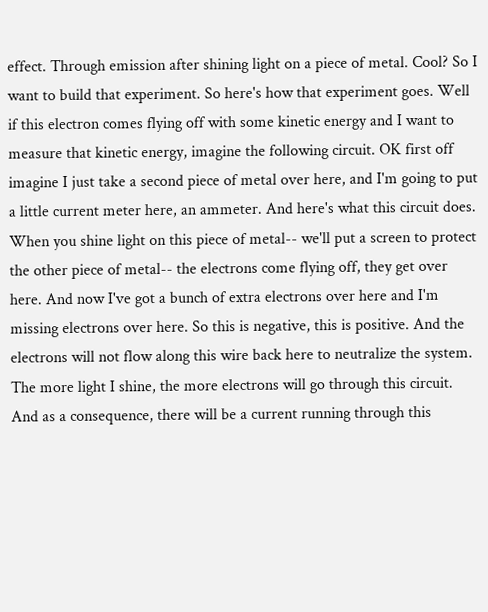effect. Through emission after shining light on a piece of metal. Cool? So I want to build that experiment. So here's how that experiment goes. Well if this electron comes flying off with some kinetic energy and I want to measure that kinetic energy, imagine the following circuit. OK first off imagine I just take a second piece of metal over here, and I'm going to put a little current meter here, an ammeter. And here's what this circuit does. When you shine light on this piece of metal-- we'll put a screen to protect the other piece of metal-- the electrons come flying off, they get over here. And now I've got a bunch of extra electrons over here and I'm missing electrons over here. So this is negative, this is positive. And the electrons will not flow along this wire back here to neutralize the system. The more light I shine, the more electrons will go through this circuit. And as a consequence, there will be a current running through this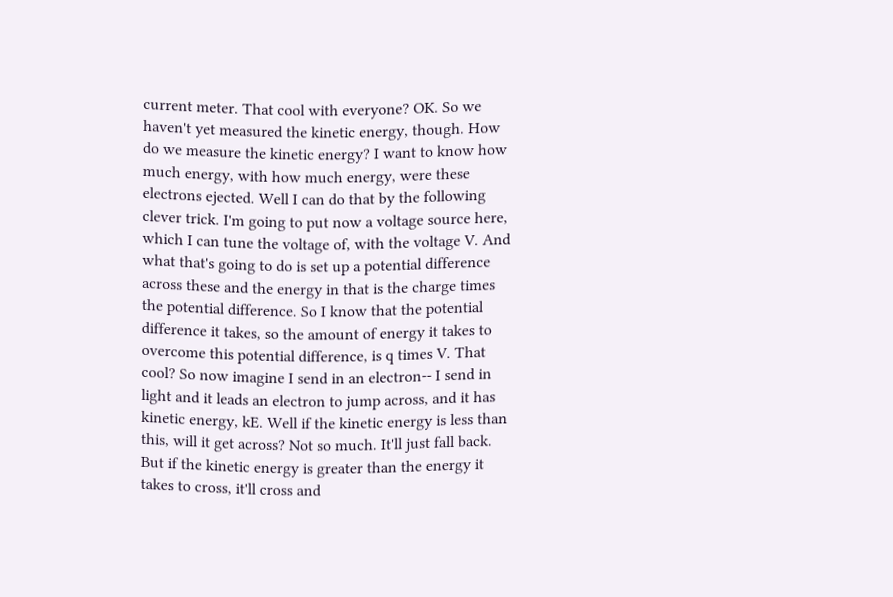current meter. That cool with everyone? OK. So we haven't yet measured the kinetic energy, though. How do we measure the kinetic energy? I want to know how much energy, with how much energy, were these electrons ejected. Well I can do that by the following clever trick. I'm going to put now a voltage source here, which I can tune the voltage of, with the voltage V. And what that's going to do is set up a potential difference across these and the energy in that is the charge times the potential difference. So I know that the potential difference it takes, so the amount of energy it takes to overcome this potential difference, is q times V. That cool? So now imagine I send in an electron-- I send in light and it leads an electron to jump across, and it has kinetic energy, kE. Well if the kinetic energy is less than this, will it get across? Not so much. It'll just fall back. But if the kinetic energy is greater than the energy it takes to cross, it'll cross and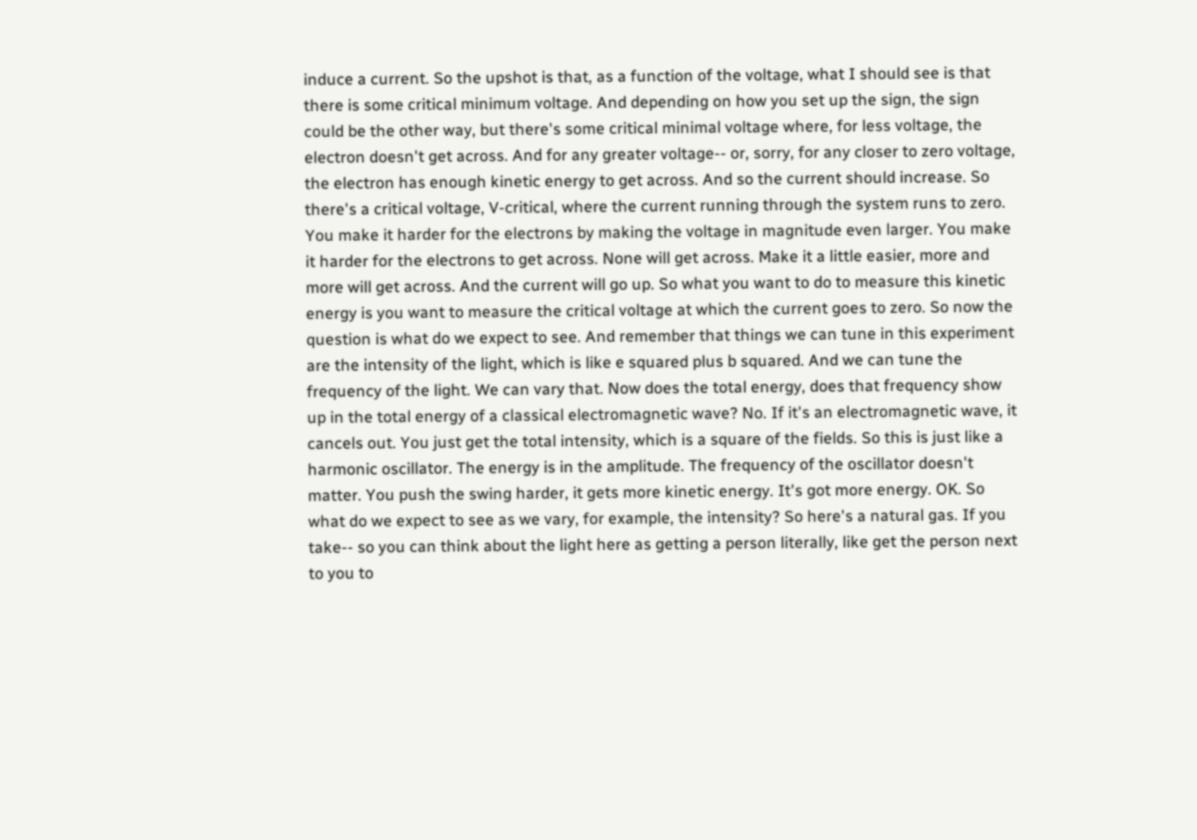induce a current. So the upshot is that, as a function of the voltage, what I should see is that there is some critical minimum voltage. And depending on how you set up the sign, the sign could be the other way, but there's some critical minimal voltage where, for less voltage, the electron doesn't get across. And for any greater voltage-- or, sorry, for any closer to zero voltage, the electron has enough kinetic energy to get across. And so the current should increase. So there's a critical voltage, V-critical, where the current running through the system runs to zero. You make it harder for the electrons by making the voltage in magnitude even larger. You make it harder for the electrons to get across. None will get across. Make it a little easier, more and more will get across. And the current will go up. So what you want to do to measure this kinetic energy is you want to measure the critical voltage at which the current goes to zero. So now the question is what do we expect to see. And remember that things we can tune in this experiment are the intensity of the light, which is like e squared plus b squared. And we can tune the frequency of the light. We can vary that. Now does the total energy, does that frequency show up in the total energy of a classical electromagnetic wave? No. If it's an electromagnetic wave, it cancels out. You just get the total intensity, which is a square of the fields. So this is just like a harmonic oscillator. The energy is in the amplitude. The frequency of the oscillator doesn't matter. You push the swing harder, it gets more kinetic energy. It's got more energy. OK. So what do we expect to see as we vary, for example, the intensity? So here's a natural gas. If you take-- so you can think about the light here as getting a person literally, like get the person next to you to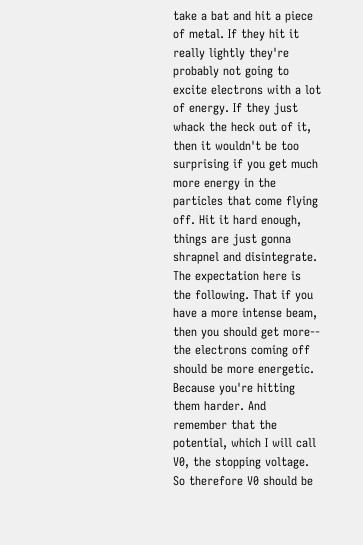take a bat and hit a piece of metal. If they hit it really lightly they're probably not going to excite electrons with a lot of energy. If they just whack the heck out of it, then it wouldn't be too surprising if you get much more energy in the particles that come flying off. Hit it hard enough, things are just gonna shrapnel and disintegrate. The expectation here is the following. That if you have a more intense beam, then you should get more-- the electrons coming off should be more energetic. Because you're hitting them harder. And remember that the potential, which I will call V0, the stopping voltage. So therefore V0 should be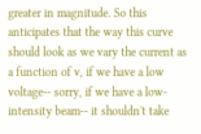greater in magnitude. So this anticipates that the way this curve should look as we vary the current as a function of v, if we have a low voltage-- sorry, if we have a low-intensity beam-- it shouldn't take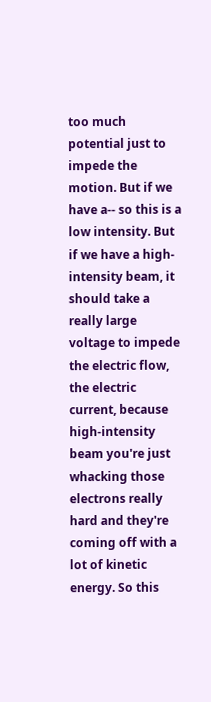too much potential just to impede the motion. But if we have a-- so this is a low intensity. But if we have a high-intensity beam, it should take a really large voltage to impede the electric flow, the electric current, because high-intensity beam you're just whacking those electrons really hard and they're coming off with a lot of kinetic energy. So this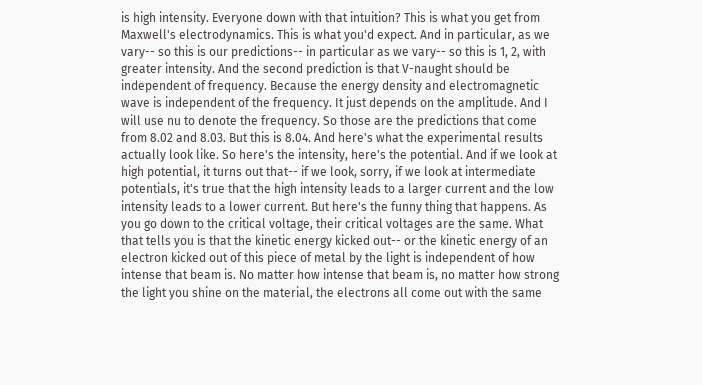is high intensity. Everyone down with that intuition? This is what you get from Maxwell's electrodynamics. This is what you'd expect. And in particular, as we vary-- so this is our predictions-- in particular as we vary-- so this is 1, 2, with greater intensity. And the second prediction is that V-naught should be independent of frequency. Because the energy density and electromagnetic wave is independent of the frequency. It just depends on the amplitude. And I will use nu to denote the frequency. So those are the predictions that come from 8.02 and 8.03. But this is 8.04. And here's what the experimental results actually look like. So here's the intensity, here's the potential. And if we look at high potential, it turns out that-- if we look, sorry, if we look at intermediate potentials, it's true that the high intensity leads to a larger current and the low intensity leads to a lower current. But here's the funny thing that happens. As you go down to the critical voltage, their critical voltages are the same. What that tells you is that the kinetic energy kicked out-- or the kinetic energy of an electron kicked out of this piece of metal by the light is independent of how intense that beam is. No matter how intense that beam is, no matter how strong the light you shine on the material, the electrons all come out with the same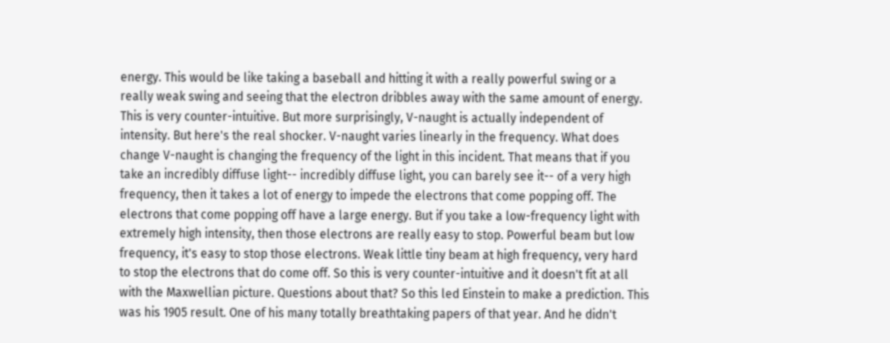energy. This would be like taking a baseball and hitting it with a really powerful swing or a really weak swing and seeing that the electron dribbles away with the same amount of energy. This is very counter-intuitive. But more surprisingly, V-naught is actually independent of intensity. But here's the real shocker. V-naught varies linearly in the frequency. What does change V-naught is changing the frequency of the light in this incident. That means that if you take an incredibly diffuse light-- incredibly diffuse light, you can barely see it-- of a very high frequency, then it takes a lot of energy to impede the electrons that come popping off. The electrons that come popping off have a large energy. But if you take a low-frequency light with extremely high intensity, then those electrons are really easy to stop. Powerful beam but low frequency, it's easy to stop those electrons. Weak little tiny beam at high frequency, very hard to stop the electrons that do come off. So this is very counter-intuitive and it doesn't fit at all with the Maxwellian picture. Questions about that? So this led Einstein to make a prediction. This was his 1905 result. One of his many totally breathtaking papers of that year. And he didn't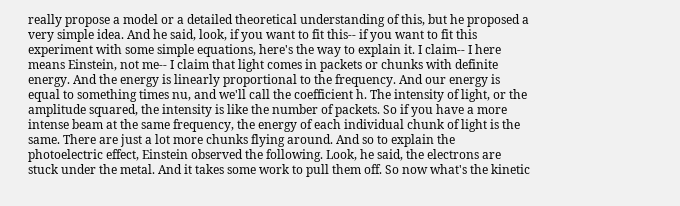really propose a model or a detailed theoretical understanding of this, but he proposed a very simple idea. And he said, look, if you want to fit this-- if you want to fit this experiment with some simple equations, here's the way to explain it. I claim-- I here means Einstein, not me-- I claim that light comes in packets or chunks with definite energy. And the energy is linearly proportional to the frequency. And our energy is equal to something times nu, and we'll call the coefficient h. The intensity of light, or the amplitude squared, the intensity is like the number of packets. So if you have a more intense beam at the same frequency, the energy of each individual chunk of light is the same. There are just a lot more chunks flying around. And so to explain the photoelectric effect, Einstein observed the following. Look, he said, the electrons are stuck under the metal. And it takes some work to pull them off. So now what's the kinetic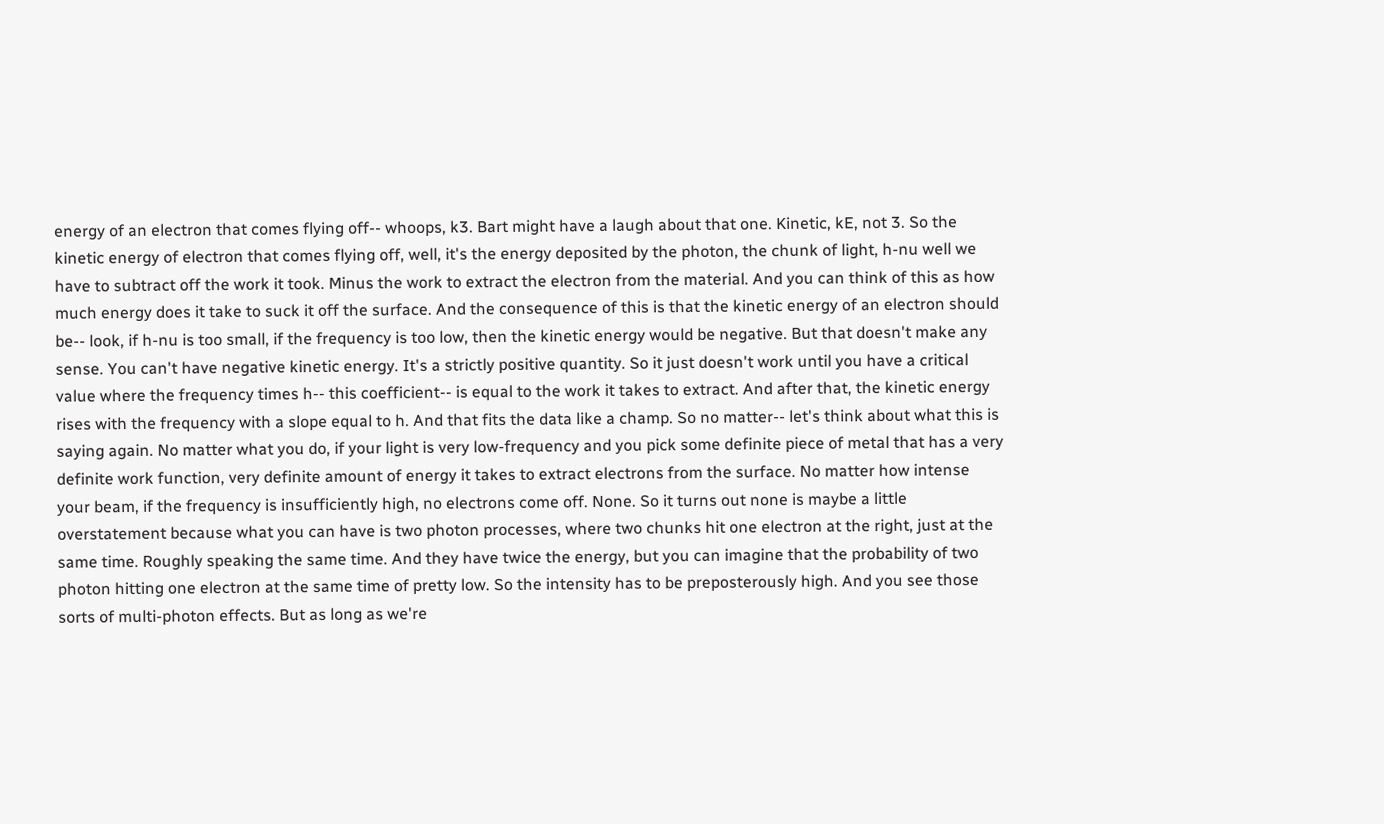energy of an electron that comes flying off-- whoops, k3. Bart might have a laugh about that one. Kinetic, kE, not 3. So the kinetic energy of electron that comes flying off, well, it's the energy deposited by the photon, the chunk of light, h-nu well we have to subtract off the work it took. Minus the work to extract the electron from the material. And you can think of this as how much energy does it take to suck it off the surface. And the consequence of this is that the kinetic energy of an electron should be-- look, if h-nu is too small, if the frequency is too low, then the kinetic energy would be negative. But that doesn't make any sense. You can't have negative kinetic energy. It's a strictly positive quantity. So it just doesn't work until you have a critical value where the frequency times h-- this coefficient-- is equal to the work it takes to extract. And after that, the kinetic energy rises with the frequency with a slope equal to h. And that fits the data like a champ. So no matter-- let's think about what this is saying again. No matter what you do, if your light is very low-frequency and you pick some definite piece of metal that has a very definite work function, very definite amount of energy it takes to extract electrons from the surface. No matter how intense your beam, if the frequency is insufficiently high, no electrons come off. None. So it turns out none is maybe a little overstatement because what you can have is two photon processes, where two chunks hit one electron at the right, just at the same time. Roughly speaking the same time. And they have twice the energy, but you can imagine that the probability of two photon hitting one electron at the same time of pretty low. So the intensity has to be preposterously high. And you see those sorts of multi-photon effects. But as long as we're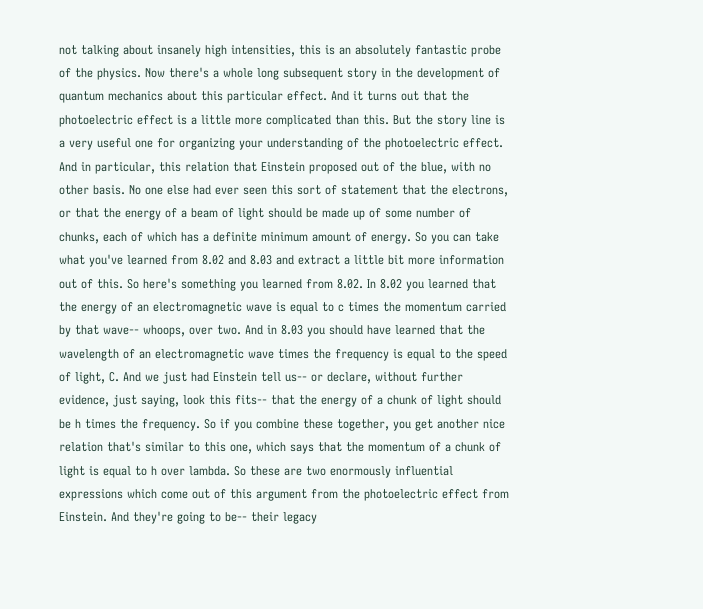not talking about insanely high intensities, this is an absolutely fantastic probe of the physics. Now there's a whole long subsequent story in the development of quantum mechanics about this particular effect. And it turns out that the photoelectric effect is a little more complicated than this. But the story line is a very useful one for organizing your understanding of the photoelectric effect. And in particular, this relation that Einstein proposed out of the blue, with no other basis. No one else had ever seen this sort of statement that the electrons, or that the energy of a beam of light should be made up of some number of chunks, each of which has a definite minimum amount of energy. So you can take what you've learned from 8.02 and 8.03 and extract a little bit more information out of this. So here's something you learned from 8.02. In 8.02 you learned that the energy of an electromagnetic wave is equal to c times the momentum carried by that wave-- whoops, over two. And in 8.03 you should have learned that the wavelength of an electromagnetic wave times the frequency is equal to the speed of light, C. And we just had Einstein tell us-- or declare, without further evidence, just saying, look this fits-- that the energy of a chunk of light should be h times the frequency. So if you combine these together, you get another nice relation that's similar to this one, which says that the momentum of a chunk of light is equal to h over lambda. So these are two enormously influential expressions which come out of this argument from the photoelectric effect from Einstein. And they're going to be-- their legacy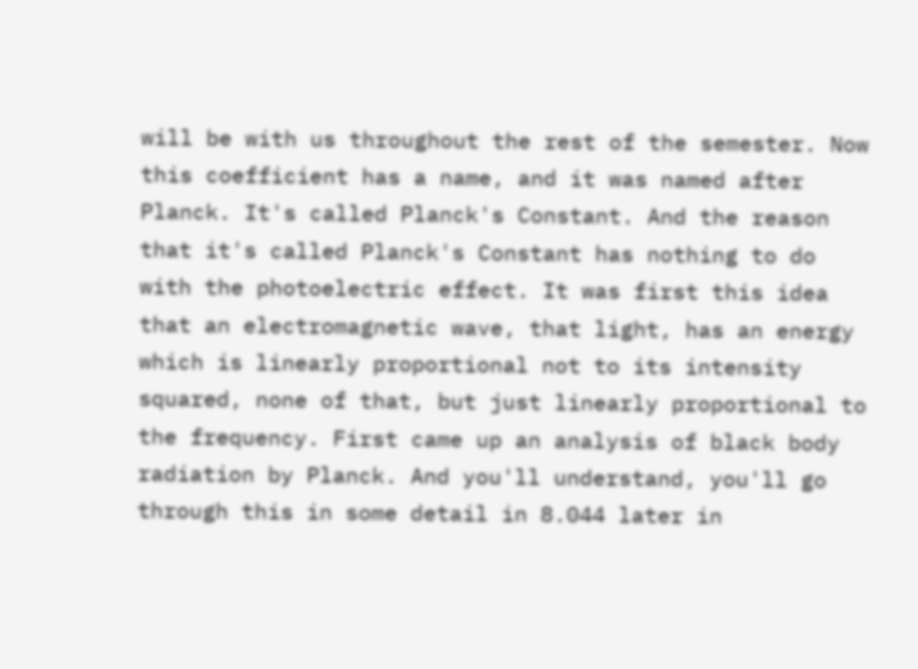will be with us throughout the rest of the semester. Now this coefficient has a name, and it was named after Planck. It's called Planck's Constant. And the reason that it's called Planck's Constant has nothing to do with the photoelectric effect. It was first this idea that an electromagnetic wave, that light, has an energy which is linearly proportional not to its intensity squared, none of that, but just linearly proportional to the frequency. First came up an analysis of black body radiation by Planck. And you'll understand, you'll go through this in some detail in 8.044 later in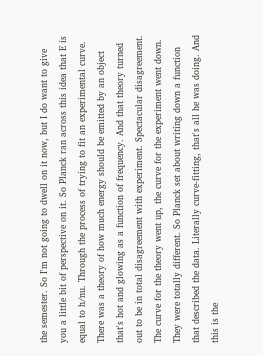the semester. So I'm not going to dwell on it now, but I do want to give you a little bit of perspective on it. So Planck ran across this idea that E is equal to h/nu. Through the process of trying to fit an experimental curve. There was a theory of how much energy should be emitted by an object that's hot and glowing as a function of frequency. And that theory turned out to be in total disagreement with experiment. Spectacular disagreement. The curve for the theory went up, the curve for the experiment went down. They were totally different. So Planck set about writing down a function that described the data. Literally curve-fitting, that's all he was doing. And this is the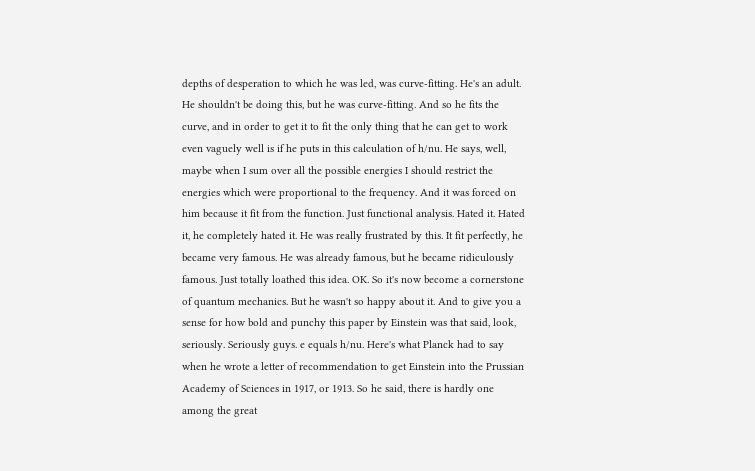depths of desperation to which he was led, was curve-fitting. He's an adult. He shouldn't be doing this, but he was curve-fitting. And so he fits the curve, and in order to get it to fit the only thing that he can get to work even vaguely well is if he puts in this calculation of h/nu. He says, well, maybe when I sum over all the possible energies I should restrict the energies which were proportional to the frequency. And it was forced on him because it fit from the function. Just functional analysis. Hated it. Hated it, he completely hated it. He was really frustrated by this. It fit perfectly, he became very famous. He was already famous, but he became ridiculously famous. Just totally loathed this idea. OK. So it's now become a cornerstone of quantum mechanics. But he wasn't so happy about it. And to give you a sense for how bold and punchy this paper by Einstein was that said, look, seriously. Seriously guys. e equals h/nu. Here's what Planck had to say when he wrote a letter of recommendation to get Einstein into the Prussian Academy of Sciences in 1917, or 1913. So he said, there is hardly one among the great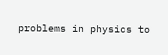problems in physics to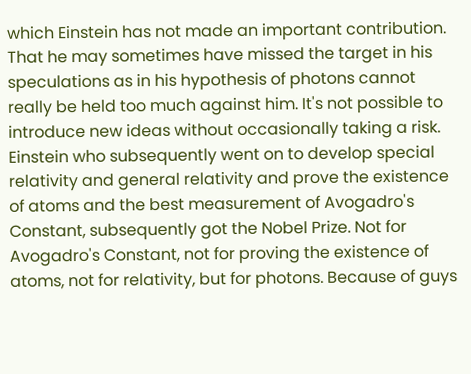which Einstein has not made an important contribution. That he may sometimes have missed the target in his speculations as in his hypothesis of photons cannot really be held too much against him. It's not possible to introduce new ideas without occasionally taking a risk. Einstein who subsequently went on to develop special relativity and general relativity and prove the existence of atoms and the best measurement of Avogadro's Constant, subsequently got the Nobel Prize. Not for Avogadro's Constant, not for proving the existence of atoms, not for relativity, but for photons. Because of guys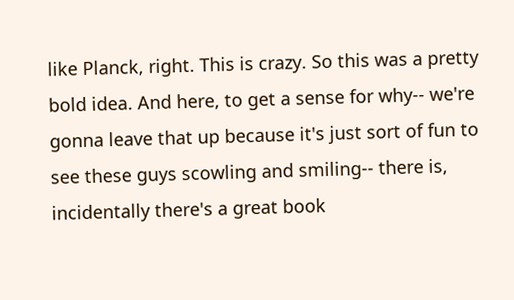like Planck, right. This is crazy. So this was a pretty bold idea. And here, to get a sense for why-- we're gonna leave that up because it's just sort of fun to see these guys scowling and smiling-- there is, incidentally there's a great book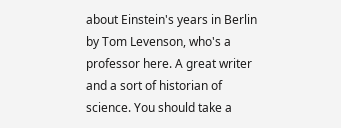about Einstein's years in Berlin by Tom Levenson, who's a professor here. A great writer and a sort of historian of science. You should take a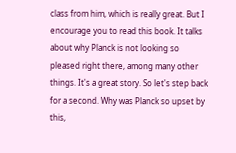class from him, which is really great. But I encourage you to read this book. It talks about why Planck is not looking so pleased right there, among many other things. It's a great story. So let's step back for a second. Why was Planck so upset by this,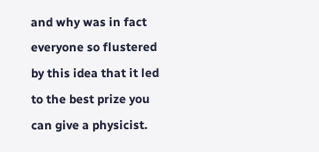and why was in fact everyone so flustered by this idea that it led to the best prize you can give a physicist.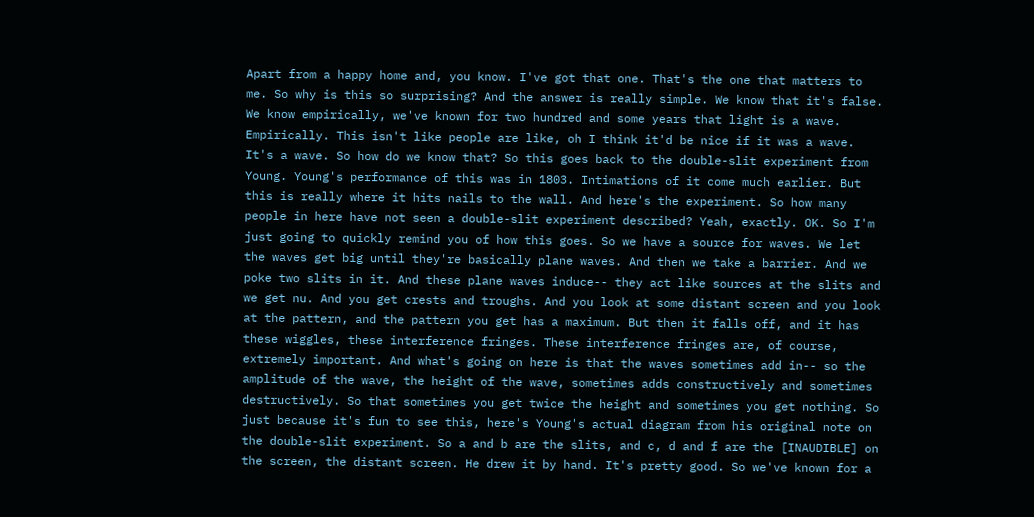Apart from a happy home and, you know. I've got that one. That's the one that matters to me. So why is this so surprising? And the answer is really simple. We know that it's false. We know empirically, we've known for two hundred and some years that light is a wave. Empirically. This isn't like people are like, oh I think it'd be nice if it was a wave. It's a wave. So how do we know that? So this goes back to the double-slit experiment from Young. Young's performance of this was in 1803. Intimations of it come much earlier. But this is really where it hits nails to the wall. And here's the experiment. So how many people in here have not seen a double-slit experiment described? Yeah, exactly. OK. So I'm just going to quickly remind you of how this goes. So we have a source for waves. We let the waves get big until they're basically plane waves. And then we take a barrier. And we poke two slits in it. And these plane waves induce-- they act like sources at the slits and we get nu. And you get crests and troughs. And you look at some distant screen and you look at the pattern, and the pattern you get has a maximum. But then it falls off, and it has these wiggles, these interference fringes. These interference fringes are, of course, extremely important. And what's going on here is that the waves sometimes add in-- so the amplitude of the wave, the height of the wave, sometimes adds constructively and sometimes destructively. So that sometimes you get twice the height and sometimes you get nothing. So just because it's fun to see this, here's Young's actual diagram from his original note on the double-slit experiment. So a and b are the slits, and c, d and f are the [INAUDIBLE] on the screen, the distant screen. He drew it by hand. It's pretty good. So we've known for a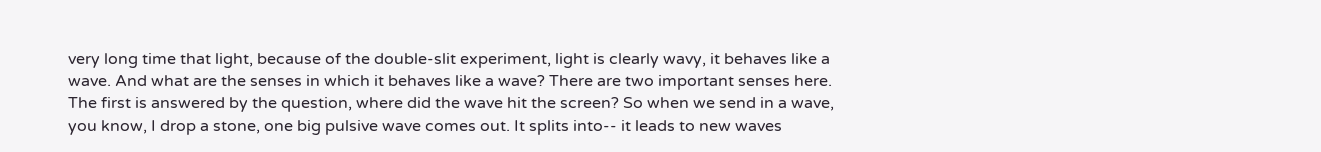very long time that light, because of the double-slit experiment, light is clearly wavy, it behaves like a wave. And what are the senses in which it behaves like a wave? There are two important senses here. The first is answered by the question, where did the wave hit the screen? So when we send in a wave, you know, I drop a stone, one big pulsive wave comes out. It splits into-- it leads to new waves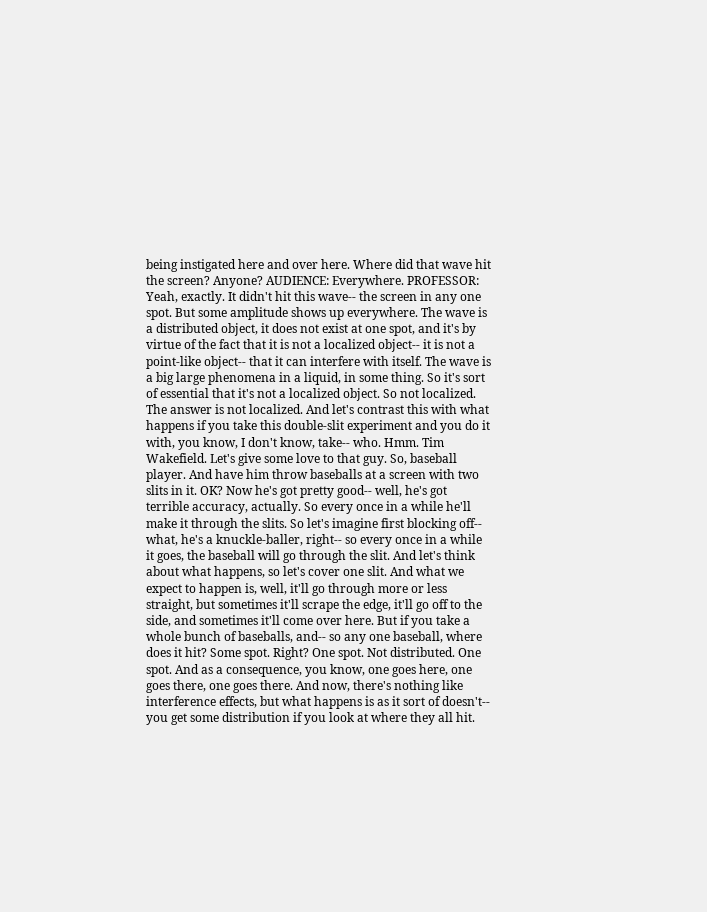being instigated here and over here. Where did that wave hit the screen? Anyone? AUDIENCE: Everywhere. PROFESSOR: Yeah, exactly. It didn't hit this wave-- the screen in any one spot. But some amplitude shows up everywhere. The wave is a distributed object, it does not exist at one spot, and it's by virtue of the fact that it is not a localized object-- it is not a point-like object-- that it can interfere with itself. The wave is a big large phenomena in a liquid, in some thing. So it's sort of essential that it's not a localized object. So not localized. The answer is not localized. And let's contrast this with what happens if you take this double-slit experiment and you do it with, you know, I don't know, take-- who. Hmm. Tim Wakefield. Let's give some love to that guy. So, baseball player. And have him throw baseballs at a screen with two slits in it. OK? Now he's got pretty good-- well, he's got terrible accuracy, actually. So every once in a while he'll make it through the slits. So let's imagine first blocking off-- what, he's a knuckle-baller, right-- so every once in a while it goes, the baseball will go through the slit. And let's think about what happens, so let's cover one slit. And what we expect to happen is, well, it'll go through more or less straight, but sometimes it'll scrape the edge, it'll go off to the side, and sometimes it'll come over here. But if you take a whole bunch of baseballs, and-- so any one baseball, where does it hit? Some spot. Right? One spot. Not distributed. One spot. And as a consequence, you know, one goes here, one goes there, one goes there. And now, there's nothing like interference effects, but what happens is as it sort of doesn't-- you get some distribution if you look at where they all hit.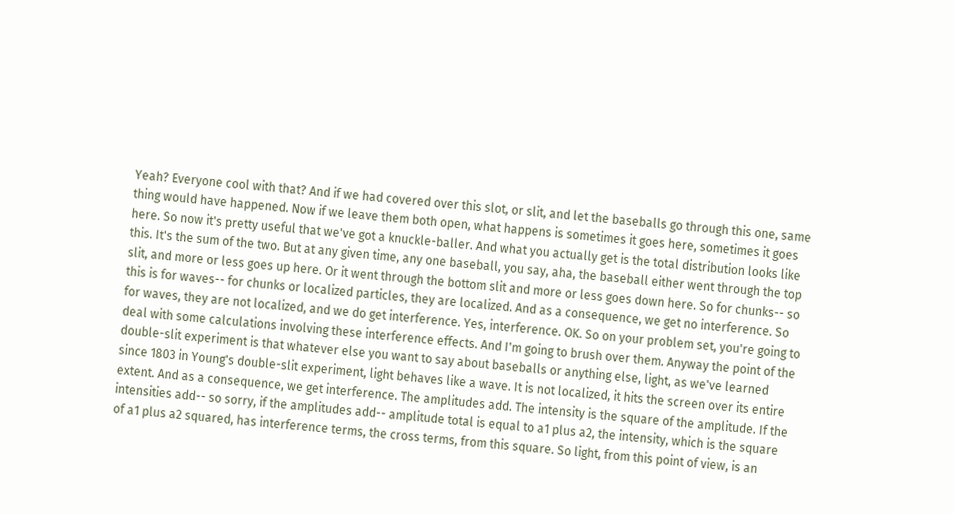Yeah? Everyone cool with that? And if we had covered over this slot, or slit, and let the baseballs go through this one, same thing would have happened. Now if we leave them both open, what happens is sometimes it goes here, sometimes it goes here. So now it's pretty useful that we've got a knuckle-baller. And what you actually get is the total distribution looks like this. It's the sum of the two. But at any given time, any one baseball, you say, aha, the baseball either went through the top slit, and more or less goes up here. Or it went through the bottom slit and more or less goes down here. So for chunks-- so this is for waves-- for chunks or localized particles, they are localized. And as a consequence, we get no interference. So for waves, they are not localized, and we do get interference. Yes, interference. OK. So on your problem set, you're going to deal with some calculations involving these interference effects. And I'm going to brush over them. Anyway the point of the double-slit experiment is that whatever else you want to say about baseballs or anything else, light, as we've learned since 1803 in Young's double-slit experiment, light behaves like a wave. It is not localized, it hits the screen over its entire extent. And as a consequence, we get interference. The amplitudes add. The intensity is the square of the amplitude. If the intensities add-- so sorry, if the amplitudes add-- amplitude total is equal to a1 plus a2, the intensity, which is the square of a1 plus a2 squared, has interference terms, the cross terms, from this square. So light, from this point of view, is an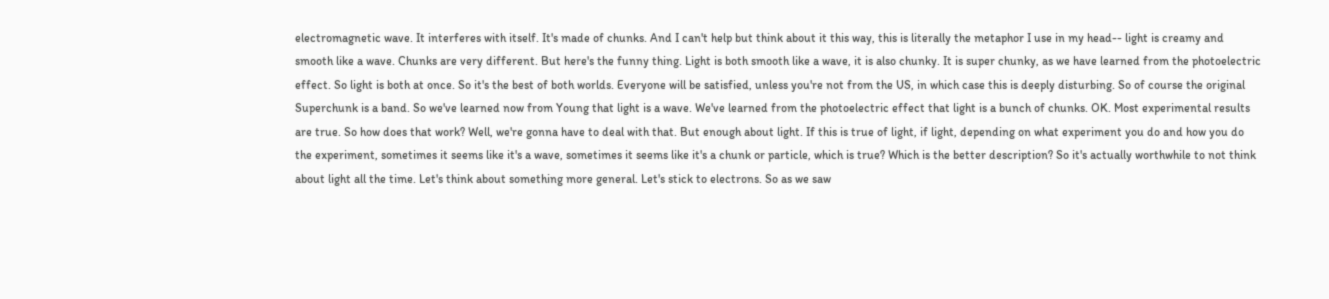electromagnetic wave. It interferes with itself. It's made of chunks. And I can't help but think about it this way, this is literally the metaphor I use in my head-- light is creamy and smooth like a wave. Chunks are very different. But here's the funny thing. Light is both smooth like a wave, it is also chunky. It is super chunky, as we have learned from the photoelectric effect. So light is both at once. So it's the best of both worlds. Everyone will be satisfied, unless you're not from the US, in which case this is deeply disturbing. So of course the original Superchunk is a band. So we've learned now from Young that light is a wave. We've learned from the photoelectric effect that light is a bunch of chunks. OK. Most experimental results are true. So how does that work? Well, we're gonna have to deal with that. But enough about light. If this is true of light, if light, depending on what experiment you do and how you do the experiment, sometimes it seems like it's a wave, sometimes it seems like it's a chunk or particle, which is true? Which is the better description? So it's actually worthwhile to not think about light all the time. Let's think about something more general. Let's stick to electrons. So as we saw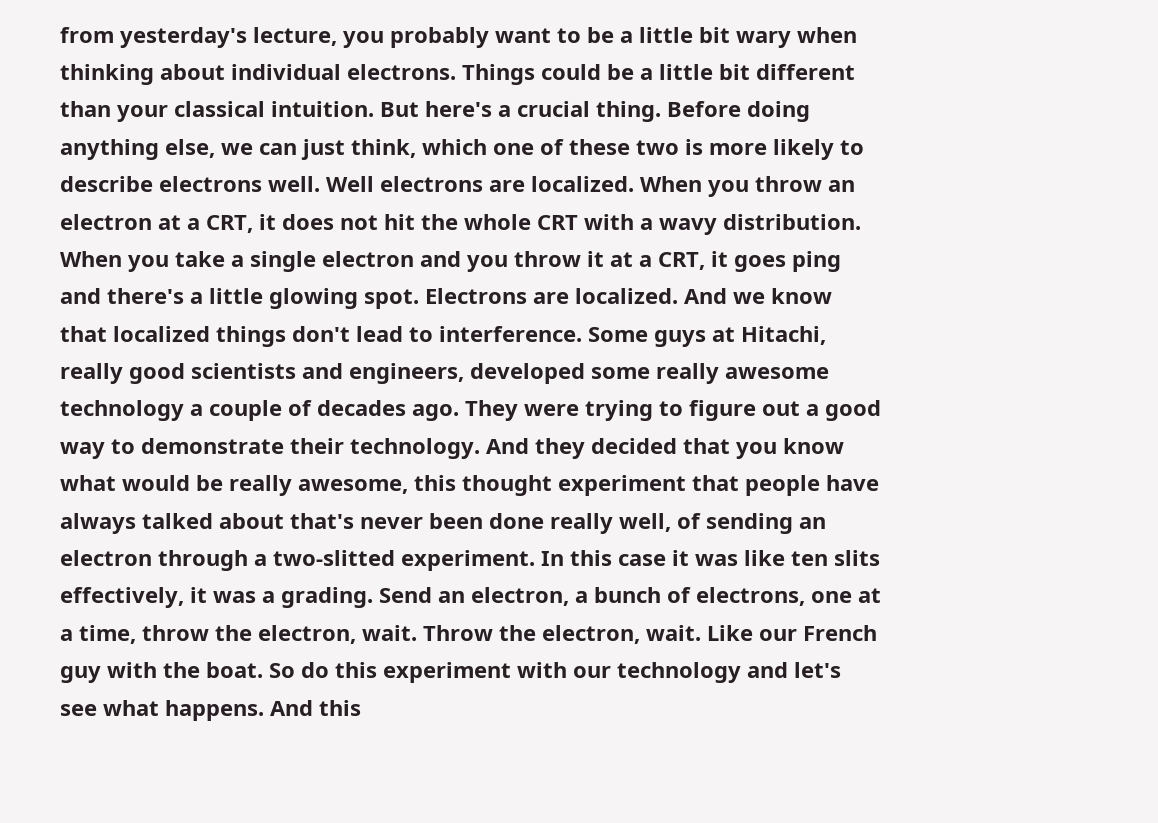from yesterday's lecture, you probably want to be a little bit wary when thinking about individual electrons. Things could be a little bit different than your classical intuition. But here's a crucial thing. Before doing anything else, we can just think, which one of these two is more likely to describe electrons well. Well electrons are localized. When you throw an electron at a CRT, it does not hit the whole CRT with a wavy distribution. When you take a single electron and you throw it at a CRT, it goes ping and there's a little glowing spot. Electrons are localized. And we know that localized things don't lead to interference. Some guys at Hitachi, really good scientists and engineers, developed some really awesome technology a couple of decades ago. They were trying to figure out a good way to demonstrate their technology. And they decided that you know what would be really awesome, this thought experiment that people have always talked about that's never been done really well, of sending an electron through a two-slitted experiment. In this case it was like ten slits effectively, it was a grading. Send an electron, a bunch of electrons, one at a time, throw the electron, wait. Throw the electron, wait. Like our French guy with the boat. So do this experiment with our technology and let's see what happens. And this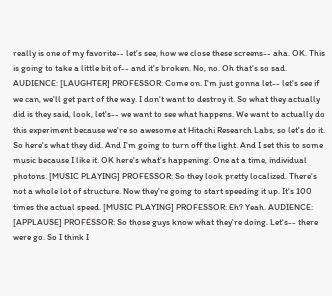really is one of my favorite-- let's see, how we close these screens-- aha. OK. This is going to take a little bit of-- and it's broken. No, no. Oh that's so sad. AUDIENCE: [LAUGHTER] PROFESSOR: Come on. I'm just gonna let-- let's see if we can, we'll get part of the way. I don't want to destroy it. So what they actually did is they said, look, let's-- we want to see what happens. We want to actually do this experiment because we're so awesome at Hitachi Research Labs, so let's do it. So here's what they did. And I'm going to turn off the light. And I set this to some music because I like it. OK here's what's happening. One at a time, individual photons. [MUSIC PLAYING] PROFESSOR: So they look pretty localized. There's not a whole lot of structure. Now they're going to start speeding it up. It's 100 times the actual speed. [MUSIC PLAYING] PROFESSOR: Eh? Yeah. AUDIENCE: [APPLAUSE] PROFESSOR: So those guys know what they're doing. Let's-- there were go. So I think I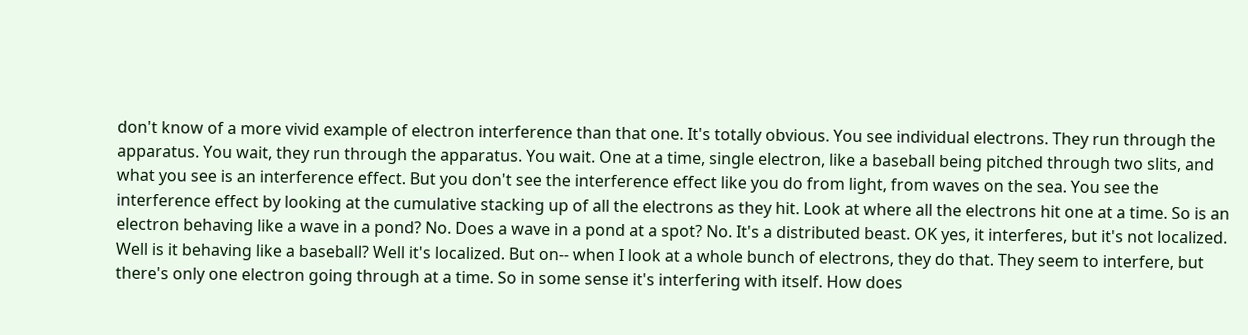don't know of a more vivid example of electron interference than that one. It's totally obvious. You see individual electrons. They run through the apparatus. You wait, they run through the apparatus. You wait. One at a time, single electron, like a baseball being pitched through two slits, and what you see is an interference effect. But you don't see the interference effect like you do from light, from waves on the sea. You see the interference effect by looking at the cumulative stacking up of all the electrons as they hit. Look at where all the electrons hit one at a time. So is an electron behaving like a wave in a pond? No. Does a wave in a pond at a spot? No. It's a distributed beast. OK yes, it interferes, but it's not localized. Well is it behaving like a baseball? Well it's localized. But on-- when I look at a whole bunch of electrons, they do that. They seem to interfere, but there's only one electron going through at a time. So in some sense it's interfering with itself. How does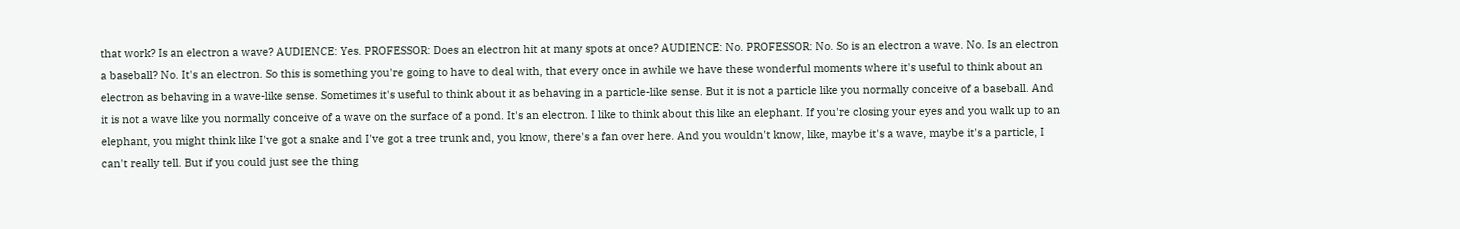that work? Is an electron a wave? AUDIENCE: Yes. PROFESSOR: Does an electron hit at many spots at once? AUDIENCE: No. PROFESSOR: No. So is an electron a wave. No. Is an electron a baseball? No. It's an electron. So this is something you're going to have to deal with, that every once in awhile we have these wonderful moments where it's useful to think about an electron as behaving in a wave-like sense. Sometimes it's useful to think about it as behaving in a particle-like sense. But it is not a particle like you normally conceive of a baseball. And it is not a wave like you normally conceive of a wave on the surface of a pond. It's an electron. I like to think about this like an elephant. If you're closing your eyes and you walk up to an elephant, you might think like I've got a snake and I've got a tree trunk and, you know, there's a fan over here. And you wouldn't know, like, maybe it's a wave, maybe it's a particle, I can't really tell. But if you could just see the thing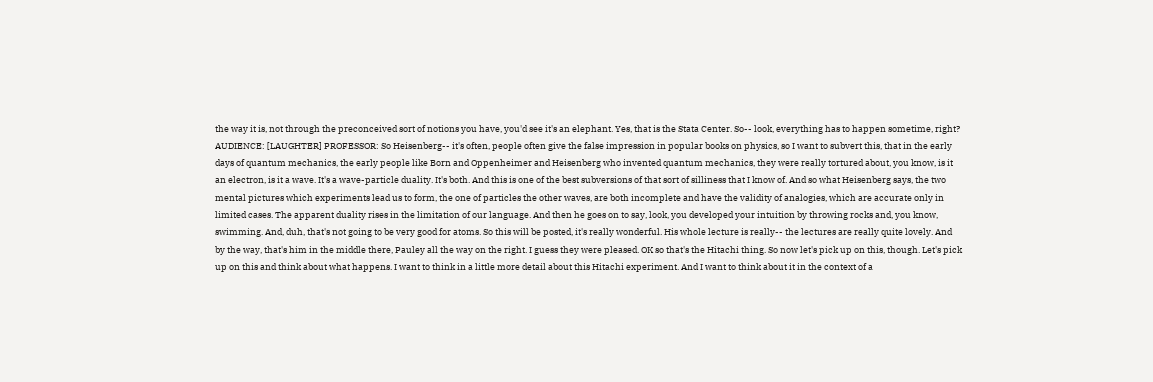the way it is, not through the preconceived sort of notions you have, you'd see it's an elephant. Yes, that is the Stata Center. So-- look, everything has to happen sometime, right? AUDIENCE: [LAUGHTER] PROFESSOR: So Heisenberg-- it's often, people often give the false impression in popular books on physics, so I want to subvert this, that in the early days of quantum mechanics, the early people like Born and Oppenheimer and Heisenberg who invented quantum mechanics, they were really tortured about, you know, is it an electron, is it a wave. It's a wave-particle duality. It's both. And this is one of the best subversions of that sort of silliness that I know of. And so what Heisenberg says, the two mental pictures which experiments lead us to form, the one of particles the other waves, are both incomplete and have the validity of analogies, which are accurate only in limited cases. The apparent duality rises in the limitation of our language. And then he goes on to say, look, you developed your intuition by throwing rocks and, you know, swimming. And, duh, that's not going to be very good for atoms. So this will be posted, it's really wonderful. His whole lecture is really-- the lectures are really quite lovely. And by the way, that's him in the middle there, Pauley all the way on the right. I guess they were pleased. OK so that's the Hitachi thing. So now let's pick up on this, though. Let's pick up on this and think about what happens. I want to think in a little more detail about this Hitachi experiment. And I want to think about it in the context of a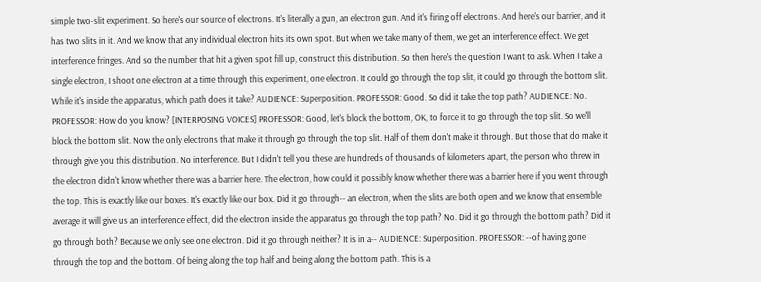simple two-slit experiment. So here's our source of electrons. It's literally a gun, an electron gun. And it's firing off electrons. And here's our barrier, and it has two slits in it. And we know that any individual electron hits its own spot. But when we take many of them, we get an interference effect. We get interference fringes. And so the number that hit a given spot fill up, construct this distribution. So then here's the question I want to ask. When I take a single electron, I shoot one electron at a time through this experiment, one electron. It could go through the top slit, it could go through the bottom slit. While it's inside the apparatus, which path does it take? AUDIENCE: Superposition. PROFESSOR: Good. So did it take the top path? AUDIENCE: No. PROFESSOR: How do you know? [INTERPOSING VOICES] PROFESSOR: Good, let's block the bottom, OK, to force it to go through the top slit. So we'll block the bottom slit. Now the only electrons that make it through go through the top slit. Half of them don't make it through. But those that do make it through give you this distribution. No interference. But I didn't tell you these are hundreds of thousands of kilometers apart, the person who threw in the electron didn't know whether there was a barrier here. The electron, how could it possibly know whether there was a barrier here if you went through the top. This is exactly like our boxes. It's exactly like our box. Did it go through-- an electron, when the slits are both open and we know that ensemble average it will give us an interference effect, did the electron inside the apparatus go through the top path? No. Did it go through the bottom path? Did it go through both? Because we only see one electron. Did it go through neither? It is in a-- AUDIENCE: Superposition. PROFESSOR: --of having gone through the top and the bottom. Of being along the top half and being along the bottom path. This is a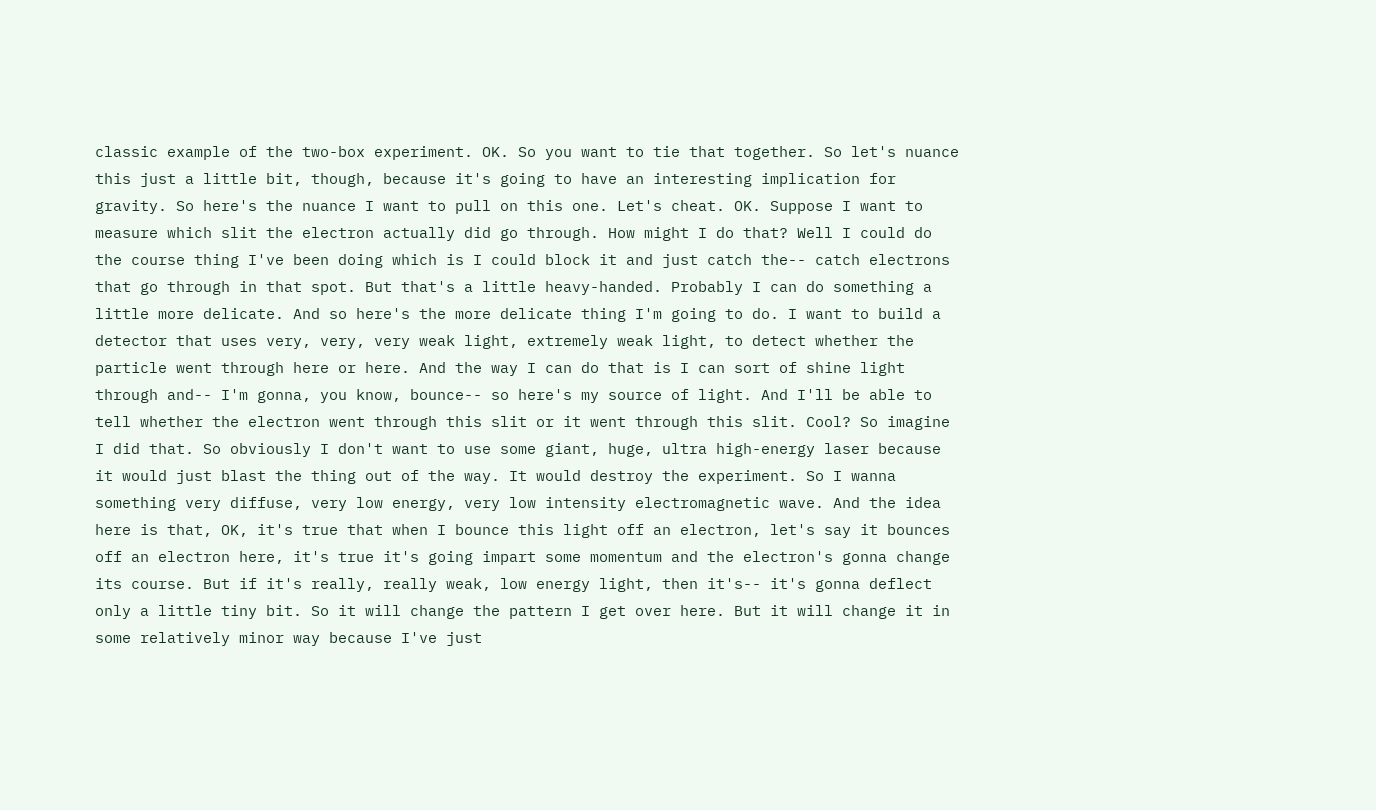classic example of the two-box experiment. OK. So you want to tie that together. So let's nuance this just a little bit, though, because it's going to have an interesting implication for gravity. So here's the nuance I want to pull on this one. Let's cheat. OK. Suppose I want to measure which slit the electron actually did go through. How might I do that? Well I could do the course thing I've been doing which is I could block it and just catch the-- catch electrons that go through in that spot. But that's a little heavy-handed. Probably I can do something a little more delicate. And so here's the more delicate thing I'm going to do. I want to build a detector that uses very, very, very weak light, extremely weak light, to detect whether the particle went through here or here. And the way I can do that is I can sort of shine light through and-- I'm gonna, you know, bounce-- so here's my source of light. And I'll be able to tell whether the electron went through this slit or it went through this slit. Cool? So imagine I did that. So obviously I don't want to use some giant, huge, ultra high-energy laser because it would just blast the thing out of the way. It would destroy the experiment. So I wanna something very diffuse, very low energy, very low intensity electromagnetic wave. And the idea here is that, OK, it's true that when I bounce this light off an electron, let's say it bounces off an electron here, it's true it's going impart some momentum and the electron's gonna change its course. But if it's really, really weak, low energy light, then it's-- it's gonna deflect only a little tiny bit. So it will change the pattern I get over here. But it will change it in some relatively minor way because I've just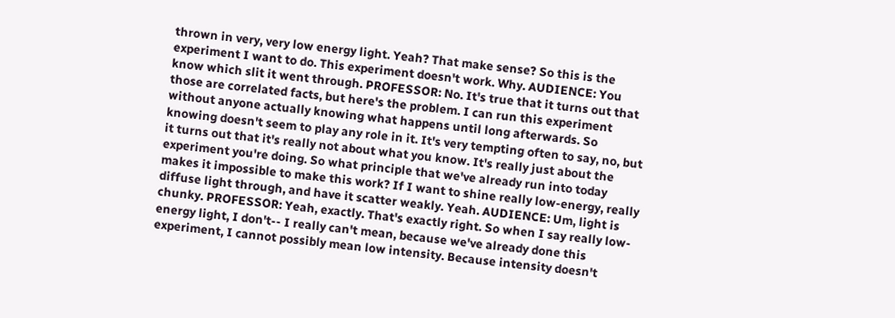thrown in very, very low energy light. Yeah? That make sense? So this is the experiment I want to do. This experiment doesn't work. Why. AUDIENCE: You know which slit it went through. PROFESSOR: No. It's true that it turns out that those are correlated facts, but here's the problem. I can run this experiment without anyone actually knowing what happens until long afterwards. So knowing doesn't seem to play any role in it. It's very tempting often to say, no, but it turns out that it's really not about what you know. It's really just about the experiment you're doing. So what principle that we've already run into today makes it impossible to make this work? If I want to shine really low-energy, really diffuse light through, and have it scatter weakly. Yeah. AUDIENCE: Um, light is chunky. PROFESSOR: Yeah, exactly. That's exactly right. So when I say really low-energy light, I don't-- I really can't mean, because we've already done this experiment, I cannot possibly mean low intensity. Because intensity doesn't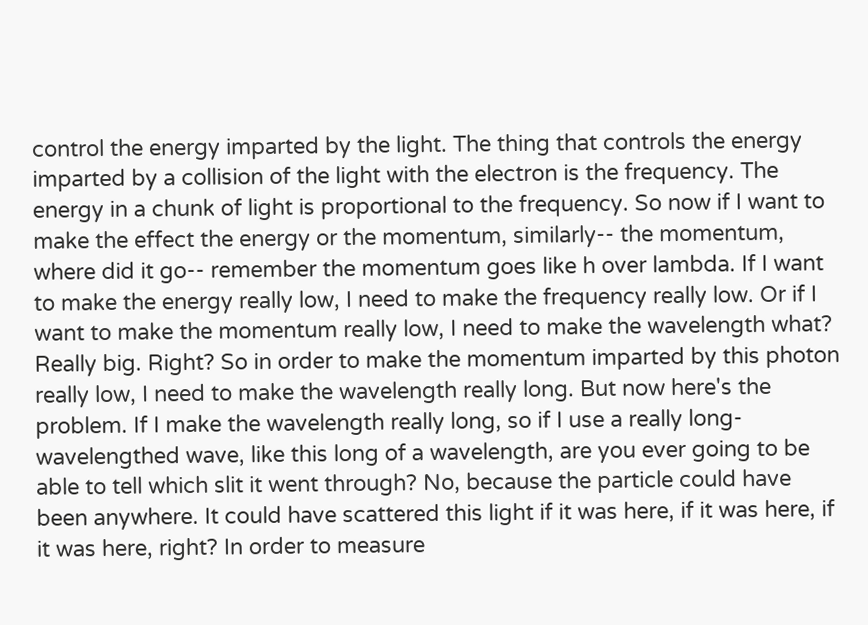control the energy imparted by the light. The thing that controls the energy imparted by a collision of the light with the electron is the frequency. The energy in a chunk of light is proportional to the frequency. So now if I want to make the effect the energy or the momentum, similarly-- the momentum, where did it go-- remember the momentum goes like h over lambda. If I want to make the energy really low, I need to make the frequency really low. Or if I want to make the momentum really low, I need to make the wavelength what? Really big. Right? So in order to make the momentum imparted by this photon really low, I need to make the wavelength really long. But now here's the problem. If I make the wavelength really long, so if I use a really long-wavelengthed wave, like this long of a wavelength, are you ever going to be able to tell which slit it went through? No, because the particle could have been anywhere. It could have scattered this light if it was here, if it was here, if it was here, right? In order to measure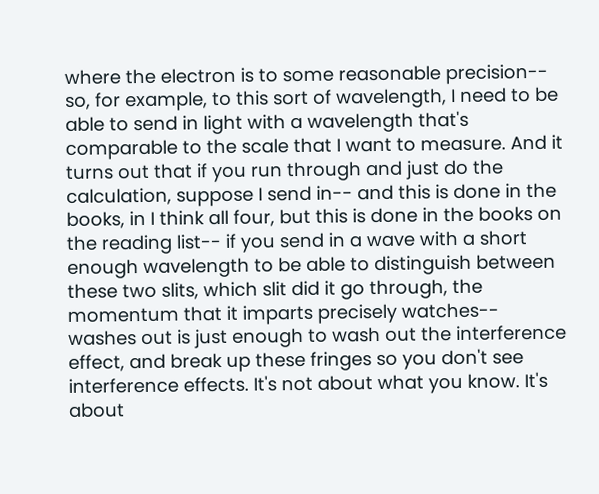where the electron is to some reasonable precision-- so, for example, to this sort of wavelength, I need to be able to send in light with a wavelength that's comparable to the scale that I want to measure. And it turns out that if you run through and just do the calculation, suppose I send in-- and this is done in the books, in I think all four, but this is done in the books on the reading list-- if you send in a wave with a short enough wavelength to be able to distinguish between these two slits, which slit did it go through, the momentum that it imparts precisely watches-- washes out is just enough to wash out the interference effect, and break up these fringes so you don't see interference effects. It's not about what you know. It's about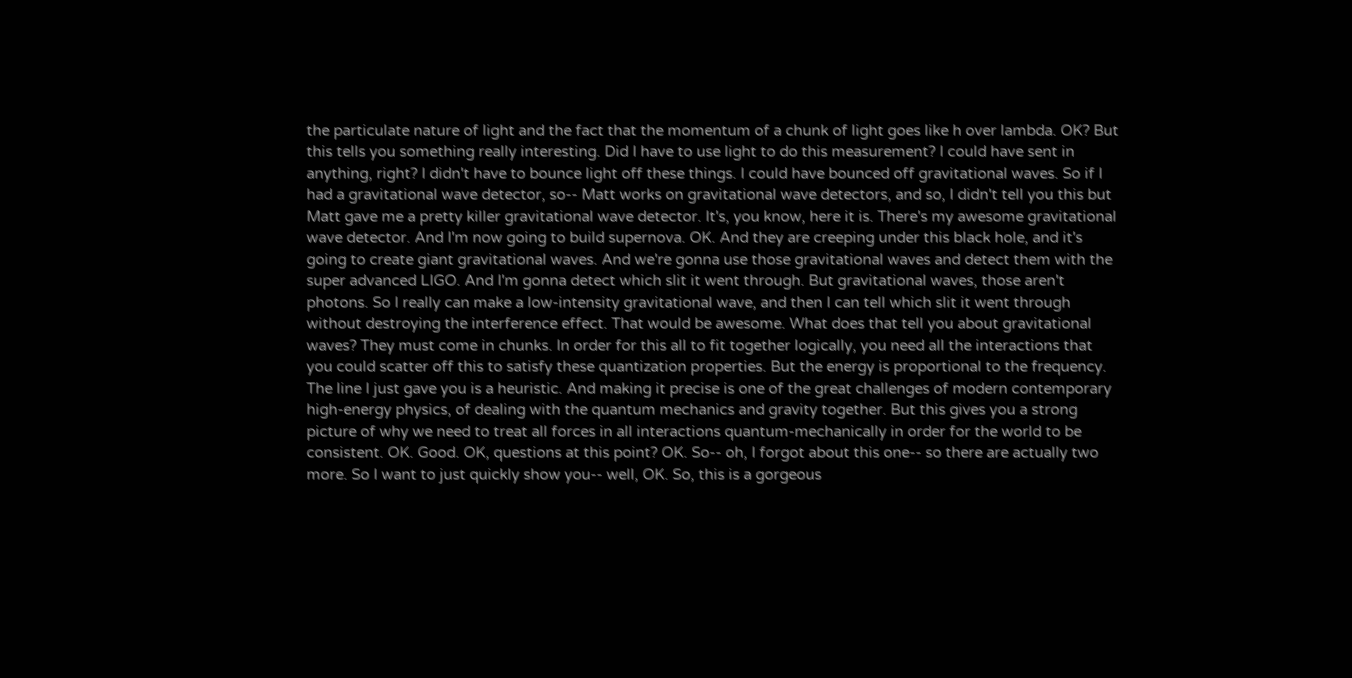the particulate nature of light and the fact that the momentum of a chunk of light goes like h over lambda. OK? But this tells you something really interesting. Did I have to use light to do this measurement? I could have sent in anything, right? I didn't have to bounce light off these things. I could have bounced off gravitational waves. So if I had a gravitational wave detector, so-- Matt works on gravitational wave detectors, and so, I didn't tell you this but Matt gave me a pretty killer gravitational wave detector. It's, you know, here it is. There's my awesome gravitational wave detector. And I'm now going to build supernova. OK. And they are creeping under this black hole, and it's going to create giant gravitational waves. And we're gonna use those gravitational waves and detect them with the super advanced LIGO. And I'm gonna detect which slit it went through. But gravitational waves, those aren't photons. So I really can make a low-intensity gravitational wave, and then I can tell which slit it went through without destroying the interference effect. That would be awesome. What does that tell you about gravitational waves? They must come in chunks. In order for this all to fit together logically, you need all the interactions that you could scatter off this to satisfy these quantization properties. But the energy is proportional to the frequency. The line I just gave you is a heuristic. And making it precise is one of the great challenges of modern contemporary high-energy physics, of dealing with the quantum mechanics and gravity together. But this gives you a strong picture of why we need to treat all forces in all interactions quantum-mechanically in order for the world to be consistent. OK. Good. OK, questions at this point? OK. So-- oh, I forgot about this one-- so there are actually two more. So I want to just quickly show you-- well, OK. So, this is a gorgeous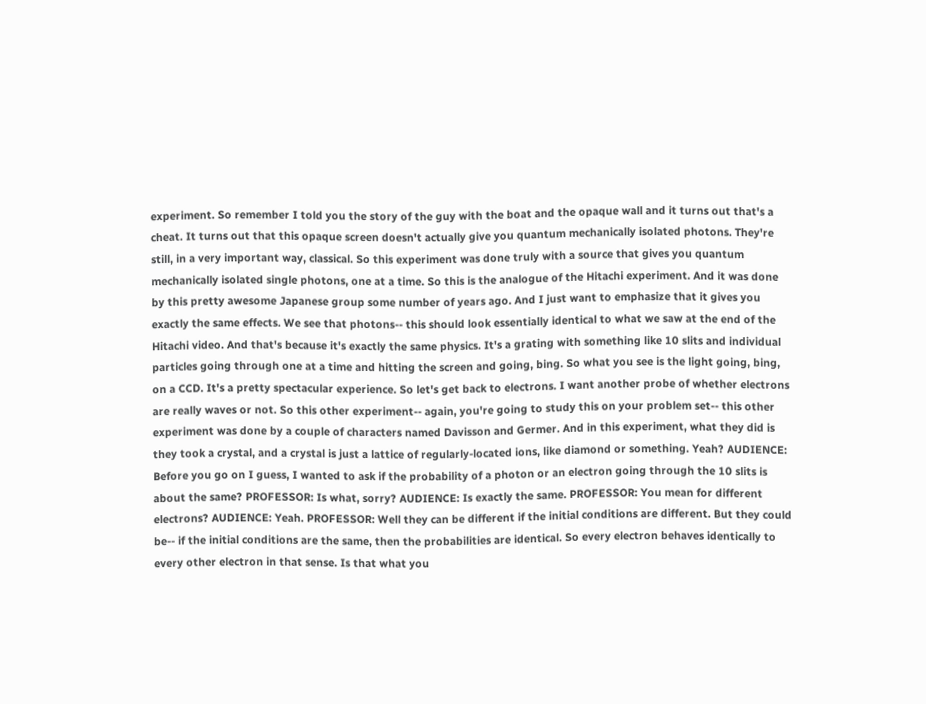experiment. So remember I told you the story of the guy with the boat and the opaque wall and it turns out that's a cheat. It turns out that this opaque screen doesn't actually give you quantum mechanically isolated photons. They're still, in a very important way, classical. So this experiment was done truly with a source that gives you quantum mechanically isolated single photons, one at a time. So this is the analogue of the Hitachi experiment. And it was done by this pretty awesome Japanese group some number of years ago. And I just want to emphasize that it gives you exactly the same effects. We see that photons-- this should look essentially identical to what we saw at the end of the Hitachi video. And that's because it's exactly the same physics. It's a grating with something like 10 slits and individual particles going through one at a time and hitting the screen and going, bing. So what you see is the light going, bing, on a CCD. It's a pretty spectacular experience. So let's get back to electrons. I want another probe of whether electrons are really waves or not. So this other experiment-- again, you're going to study this on your problem set-- this other experiment was done by a couple of characters named Davisson and Germer. And in this experiment, what they did is they took a crystal, and a crystal is just a lattice of regularly-located ions, like diamond or something. Yeah? AUDIENCE: Before you go on I guess, I wanted to ask if the probability of a photon or an electron going through the 10 slits is about the same? PROFESSOR: Is what, sorry? AUDIENCE: Is exactly the same. PROFESSOR: You mean for different electrons? AUDIENCE: Yeah. PROFESSOR: Well they can be different if the initial conditions are different. But they could be-- if the initial conditions are the same, then the probabilities are identical. So every electron behaves identically to every other electron in that sense. Is that what you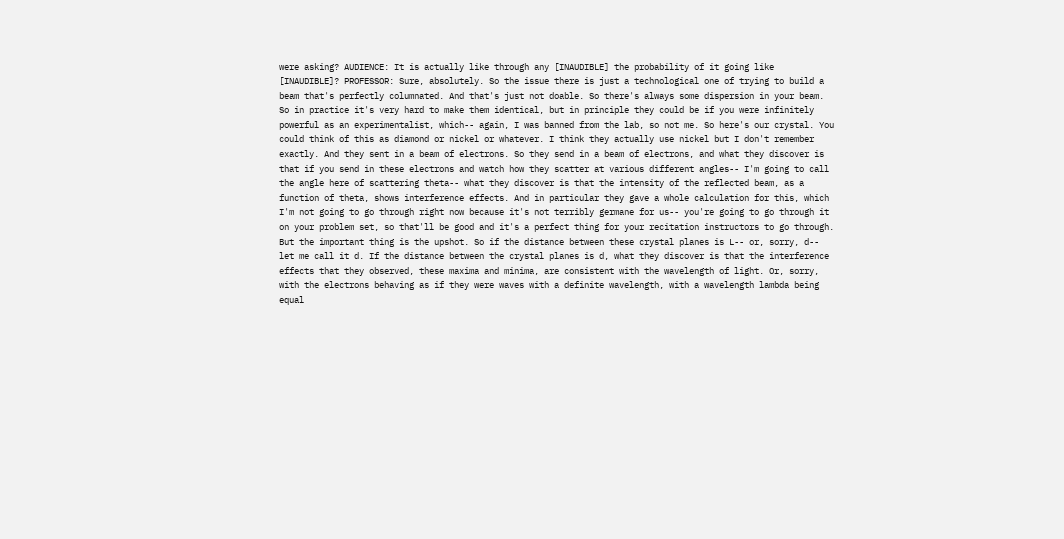were asking? AUDIENCE: It is actually like through any [INAUDIBLE] the probability of it going like [INAUDIBLE]? PROFESSOR: Sure, absolutely. So the issue there is just a technological one of trying to build a beam that's perfectly columnated. And that's just not doable. So there's always some dispersion in your beam. So in practice it's very hard to make them identical, but in principle they could be if you were infinitely powerful as an experimentalist, which-- again, I was banned from the lab, so not me. So here's our crystal. You could think of this as diamond or nickel or whatever. I think they actually use nickel but I don't remember exactly. And they sent in a beam of electrons. So they send in a beam of electrons, and what they discover is that if you send in these electrons and watch how they scatter at various different angles-- I'm going to call the angle here of scattering theta-- what they discover is that the intensity of the reflected beam, as a function of theta, shows interference effects. And in particular they gave a whole calculation for this, which I'm not going to go through right now because it's not terribly germane for us-- you're going to go through it on your problem set, so that'll be good and it's a perfect thing for your recitation instructors to go through. But the important thing is the upshot. So if the distance between these crystal planes is L-- or, sorry, d-- let me call it d. If the distance between the crystal planes is d, what they discover is that the interference effects that they observed, these maxima and minima, are consistent with the wavelength of light. Or, sorry, with the electrons behaving as if they were waves with a definite wavelength, with a wavelength lambda being equal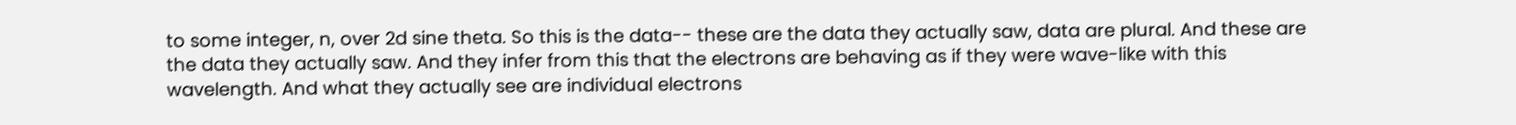to some integer, n, over 2d sine theta. So this is the data-- these are the data they actually saw, data are plural. And these are the data they actually saw. And they infer from this that the electrons are behaving as if they were wave-like with this wavelength. And what they actually see are individual electrons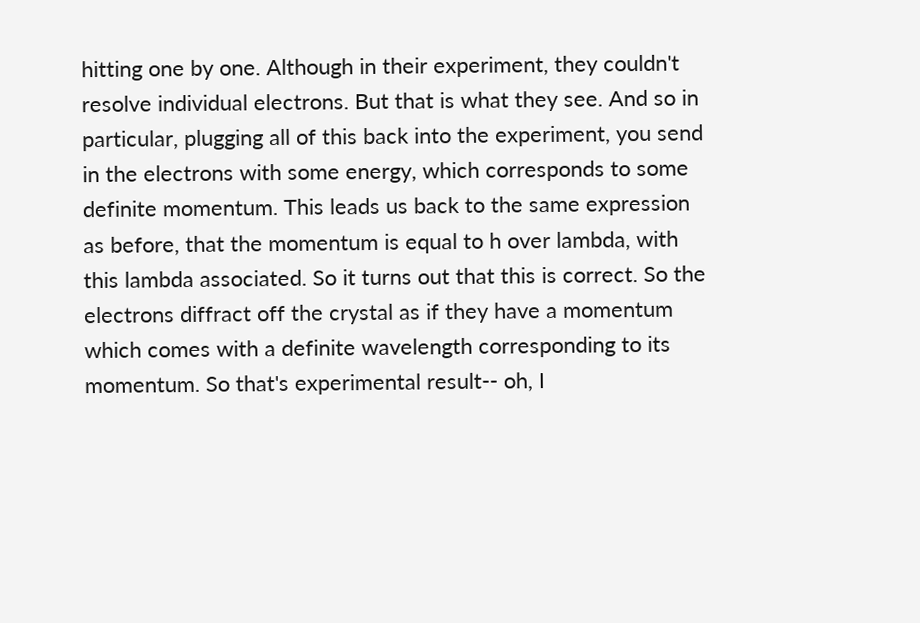hitting one by one. Although in their experiment, they couldn't resolve individual electrons. But that is what they see. And so in particular, plugging all of this back into the experiment, you send in the electrons with some energy, which corresponds to some definite momentum. This leads us back to the same expression as before, that the momentum is equal to h over lambda, with this lambda associated. So it turns out that this is correct. So the electrons diffract off the crystal as if they have a momentum which comes with a definite wavelength corresponding to its momentum. So that's experimental result-- oh, I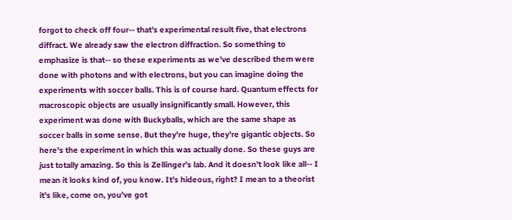forgot to check off four-- that's experimental result five, that electrons diffract. We already saw the electron diffraction. So something to emphasize is that-- so these experiments as we've described them were done with photons and with electrons, but you can imagine doing the experiments with soccer balls. This is of course hard. Quantum effects for macroscopic objects are usually insignificantly small. However, this experiment was done with Buckyballs, which are the same shape as soccer balls in some sense. But they're huge, they're gigantic objects. So here's the experiment in which this was actually done. So these guys are just totally amazing. So this is Zellinger's lab. And it doesn't look like all-- I mean it looks kind of, you know. It's hideous, right? I mean to a theorist it's like, come on, you've got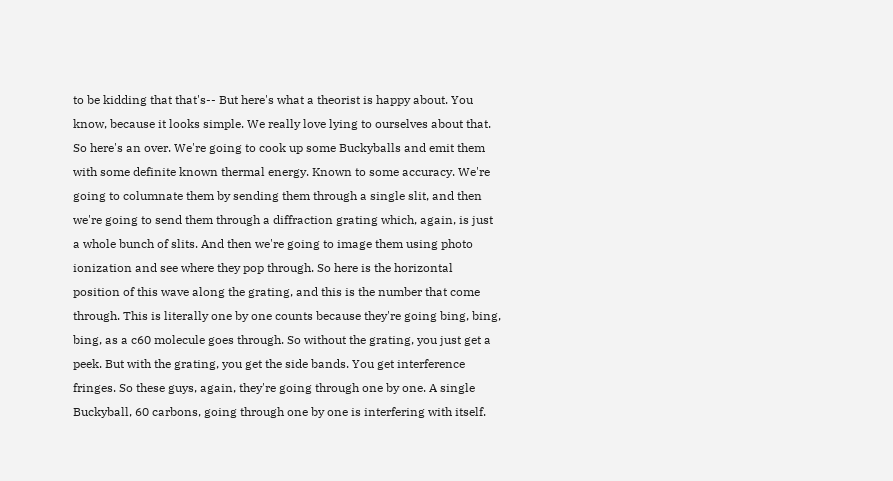to be kidding that that's-- But here's what a theorist is happy about. You know, because it looks simple. We really love lying to ourselves about that. So here's an over. We're going to cook up some Buckyballs and emit them with some definite known thermal energy. Known to some accuracy. We're going to columnate them by sending them through a single slit, and then we're going to send them through a diffraction grating which, again, is just a whole bunch of slits. And then we're going to image them using photo ionization and see where they pop through. So here is the horizontal position of this wave along the grating, and this is the number that come through. This is literally one by one counts because they're going bing, bing, bing, as a c60 molecule goes through. So without the grating, you just get a peek. But with the grating, you get the side bands. You get interference fringes. So these guys, again, they're going through one by one. A single Buckyball, 60 carbons, going through one by one is interfering with itself.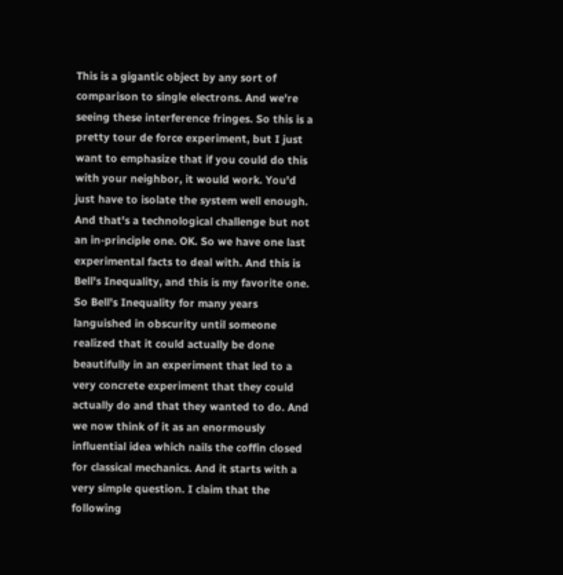This is a gigantic object by any sort of comparison to single electrons. And we're seeing these interference fringes. So this is a pretty tour de force experiment, but I just want to emphasize that if you could do this with your neighbor, it would work. You'd just have to isolate the system well enough. And that's a technological challenge but not an in-principle one. OK. So we have one last experimental facts to deal with. And this is Bell's Inequality, and this is my favorite one. So Bell's Inequality for many years languished in obscurity until someone realized that it could actually be done beautifully in an experiment that led to a very concrete experiment that they could actually do and that they wanted to do. And we now think of it as an enormously influential idea which nails the coffin closed for classical mechanics. And it starts with a very simple question. I claim that the following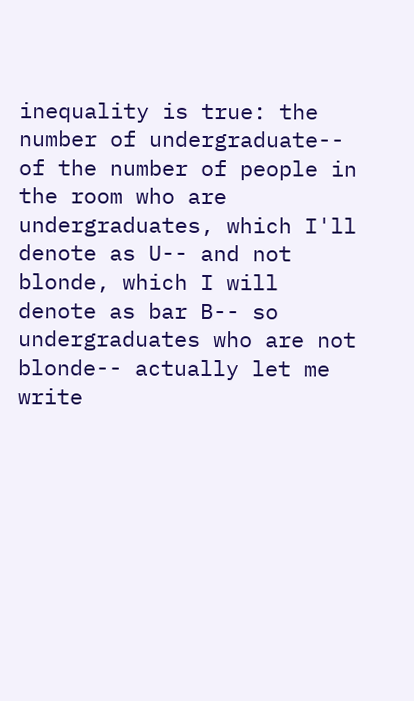inequality is true: the number of undergraduate-- of the number of people in the room who are undergraduates, which I'll denote as U-- and not blonde, which I will denote as bar B-- so undergraduates who are not blonde-- actually let me write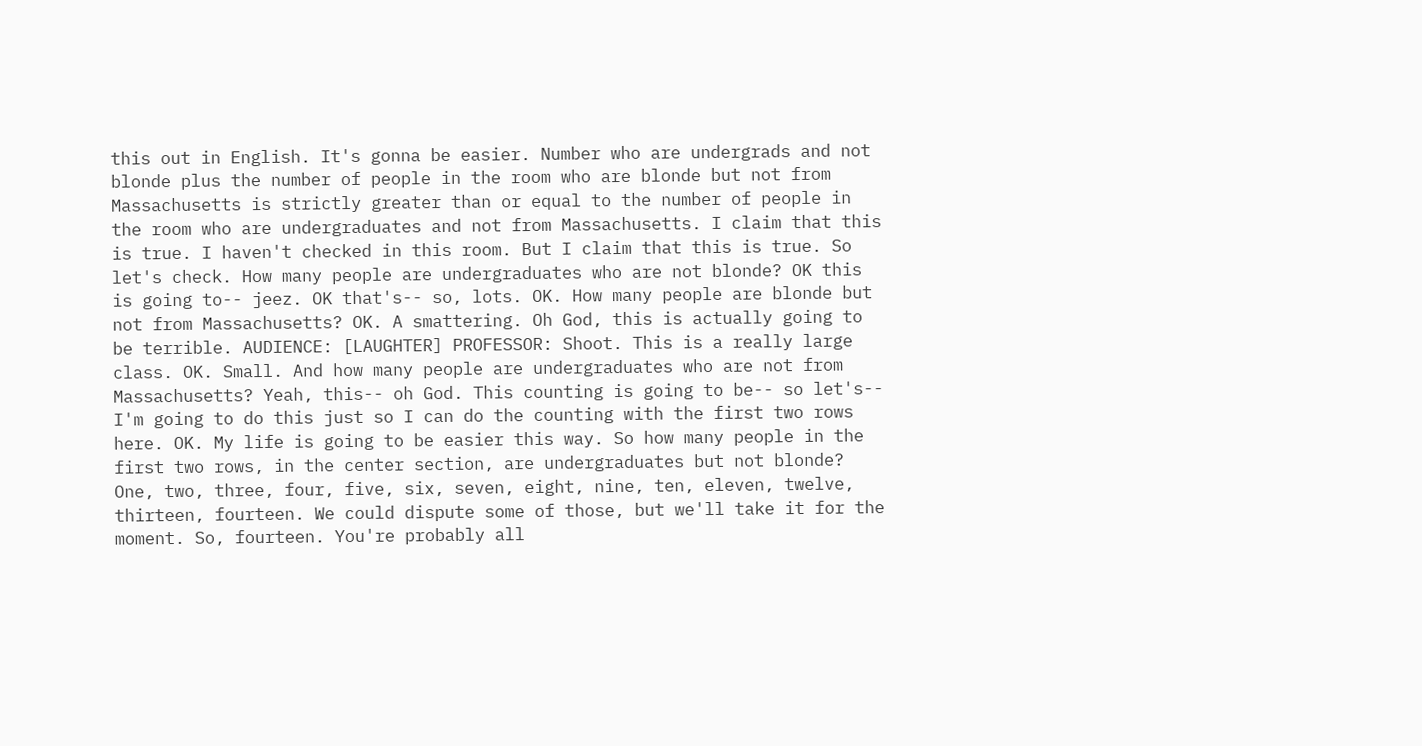this out in English. It's gonna be easier. Number who are undergrads and not blonde plus the number of people in the room who are blonde but not from Massachusetts is strictly greater than or equal to the number of people in the room who are undergraduates and not from Massachusetts. I claim that this is true. I haven't checked in this room. But I claim that this is true. So let's check. How many people are undergraduates who are not blonde? OK this is going to-- jeez. OK that's-- so, lots. OK. How many people are blonde but not from Massachusetts? OK. A smattering. Oh God, this is actually going to be terrible. AUDIENCE: [LAUGHTER] PROFESSOR: Shoot. This is a really large class. OK. Small. And how many people are undergraduates who are not from Massachusetts? Yeah, this-- oh God. This counting is going to be-- so let's-- I'm going to do this just so I can do the counting with the first two rows here. OK. My life is going to be easier this way. So how many people in the first two rows, in the center section, are undergraduates but not blonde? One, two, three, four, five, six, seven, eight, nine, ten, eleven, twelve, thirteen, fourteen. We could dispute some of those, but we'll take it for the moment. So, fourteen. You're probably all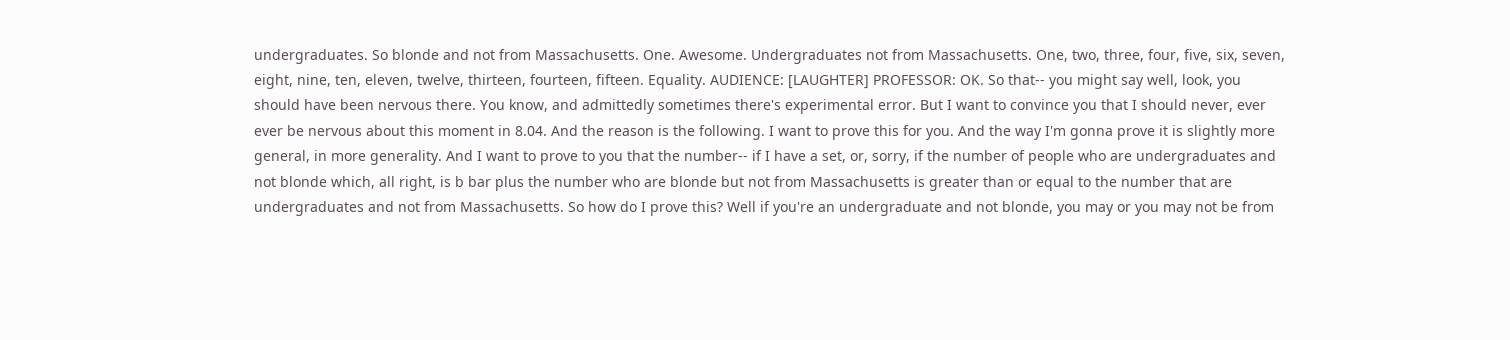undergraduates. So blonde and not from Massachusetts. One. Awesome. Undergraduates not from Massachusetts. One, two, three, four, five, six, seven, eight, nine, ten, eleven, twelve, thirteen, fourteen, fifteen. Equality. AUDIENCE: [LAUGHTER] PROFESSOR: OK. So that-- you might say well, look, you should have been nervous there. You know, and admittedly sometimes there's experimental error. But I want to convince you that I should never, ever ever be nervous about this moment in 8.04. And the reason is the following. I want to prove this for you. And the way I'm gonna prove it is slightly more general, in more generality. And I want to prove to you that the number-- if I have a set, or, sorry, if the number of people who are undergraduates and not blonde which, all right, is b bar plus the number who are blonde but not from Massachusetts is greater than or equal to the number that are undergraduates and not from Massachusetts. So how do I prove this? Well if you're an undergraduate and not blonde, you may or you may not be from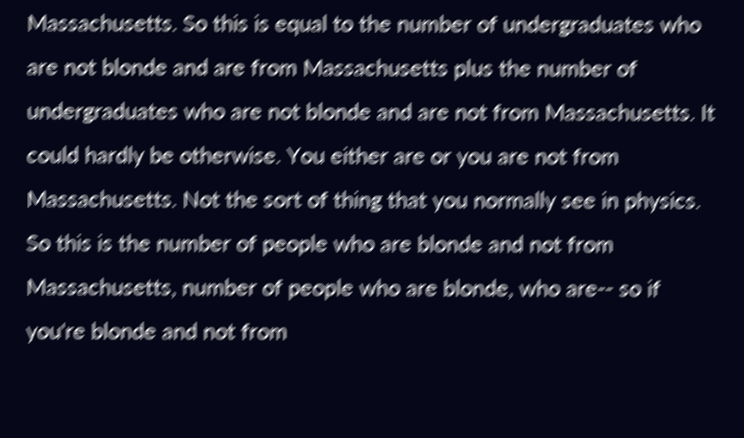Massachusetts. So this is equal to the number of undergraduates who are not blonde and are from Massachusetts plus the number of undergraduates who are not blonde and are not from Massachusetts. It could hardly be otherwise. You either are or you are not from Massachusetts. Not the sort of thing that you normally see in physics. So this is the number of people who are blonde and not from Massachusetts, number of people who are blonde, who are-- so if you're blonde and not from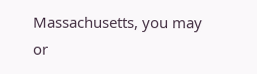Massachusetts, you may or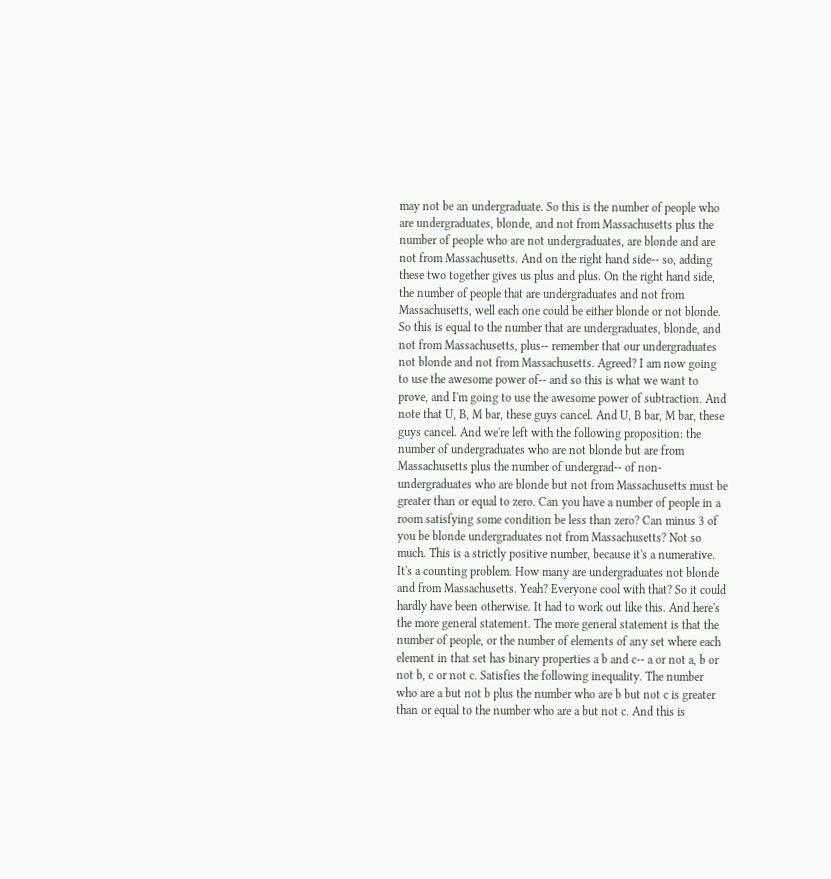may not be an undergraduate. So this is the number of people who are undergraduates, blonde, and not from Massachusetts plus the number of people who are not undergraduates, are blonde and are not from Massachusetts. And on the right hand side-- so, adding these two together gives us plus and plus. On the right hand side, the number of people that are undergraduates and not from Massachusetts, well each one could be either blonde or not blonde. So this is equal to the number that are undergraduates, blonde, and not from Massachusetts, plus-- remember that our undergraduates not blonde and not from Massachusetts. Agreed? I am now going to use the awesome power of-- and so this is what we want to prove, and I'm going to use the awesome power of subtraction. And note that U, B, M bar, these guys cancel. And U, B bar, M bar, these guys cancel. And we're left with the following proposition: the number of undergraduates who are not blonde but are from Massachusetts plus the number of undergrad-- of non-undergraduates who are blonde but not from Massachusetts must be greater than or equal to zero. Can you have a number of people in a room satisfying some condition be less than zero? Can minus 3 of you be blonde undergraduates not from Massachusetts? Not so much. This is a strictly positive number, because it's a numerative. It's a counting problem. How many are undergraduates not blonde and from Massachusetts. Yeah? Everyone cool with that? So it could hardly have been otherwise. It had to work out like this. And here's the more general statement. The more general statement is that the number of people, or the number of elements of any set where each element in that set has binary properties a b and c-- a or not a, b or not b, c or not c. Satisfies the following inequality. The number who are a but not b plus the number who are b but not c is greater than or equal to the number who are a but not c. And this is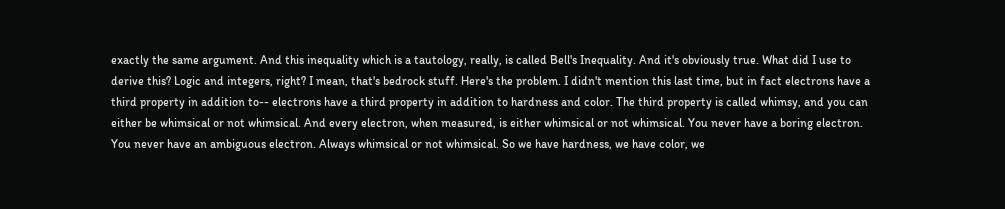exactly the same argument. And this inequality which is a tautology, really, is called Bell's Inequality. And it's obviously true. What did I use to derive this? Logic and integers, right? I mean, that's bedrock stuff. Here's the problem. I didn't mention this last time, but in fact electrons have a third property in addition to-- electrons have a third property in addition to hardness and color. The third property is called whimsy, and you can either be whimsical or not whimsical. And every electron, when measured, is either whimsical or not whimsical. You never have a boring electron. You never have an ambiguous electron. Always whimsical or not whimsical. So we have hardness, we have color, we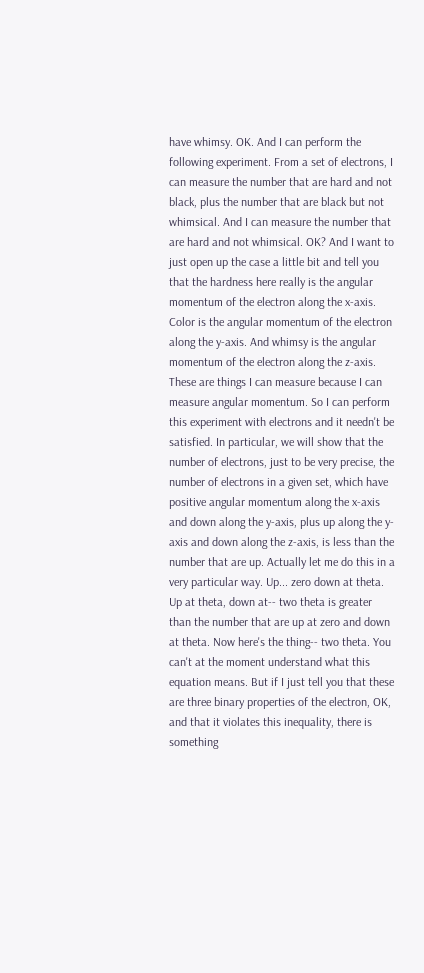have whimsy. OK. And I can perform the following experiment. From a set of electrons, I can measure the number that are hard and not black, plus the number that are black but not whimsical. And I can measure the number that are hard and not whimsical. OK? And I want to just open up the case a little bit and tell you that the hardness here really is the angular momentum of the electron along the x-axis. Color is the angular momentum of the electron along the y-axis. And whimsy is the angular momentum of the electron along the z-axis. These are things I can measure because I can measure angular momentum. So I can perform this experiment with electrons and it needn't be satisfied. In particular, we will show that the number of electrons, just to be very precise, the number of electrons in a given set, which have positive angular momentum along the x-axis and down along the y-axis, plus up along the y-axis and down along the z-axis, is less than the number that are up. Actually let me do this in a very particular way. Up... zero down at theta. Up at theta, down at-- two theta is greater than the number that are up at zero and down at theta. Now here's the thing-- two theta. You can't at the moment understand what this equation means. But if I just tell you that these are three binary properties of the electron, OK, and that it violates this inequality, there is something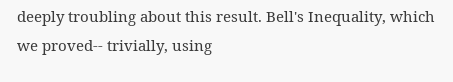deeply troubling about this result. Bell's Inequality, which we proved-- trivially, using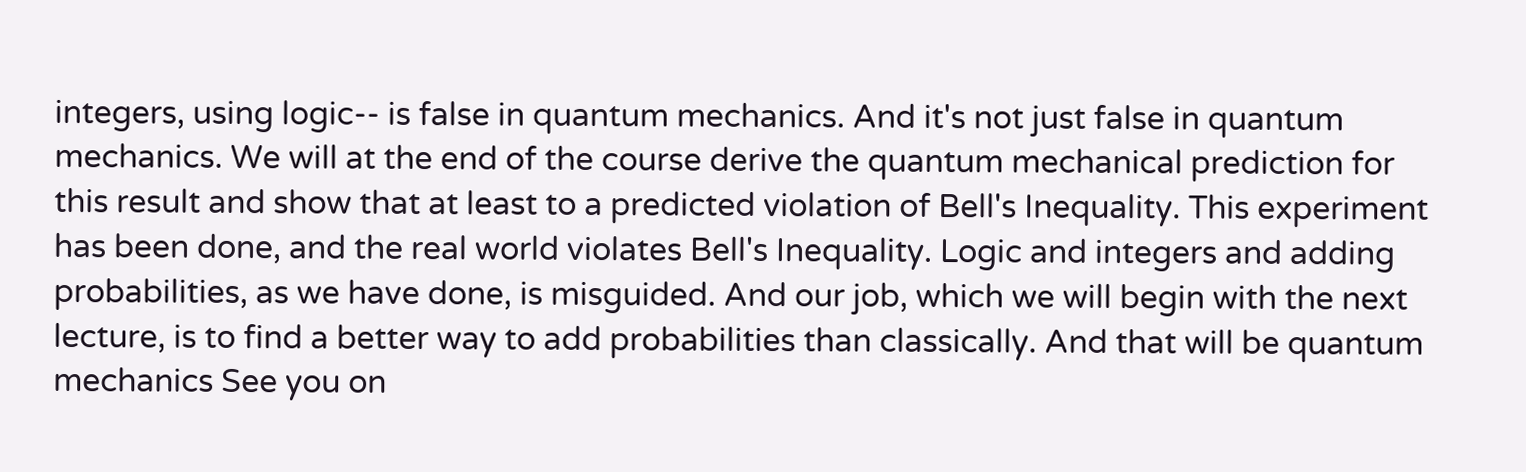integers, using logic-- is false in quantum mechanics. And it's not just false in quantum mechanics. We will at the end of the course derive the quantum mechanical prediction for this result and show that at least to a predicted violation of Bell's Inequality. This experiment has been done, and the real world violates Bell's Inequality. Logic and integers and adding probabilities, as we have done, is misguided. And our job, which we will begin with the next lecture, is to find a better way to add probabilities than classically. And that will be quantum mechanics See you on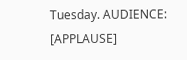Tuesday. AUDIENCE: [APPLAUSE]